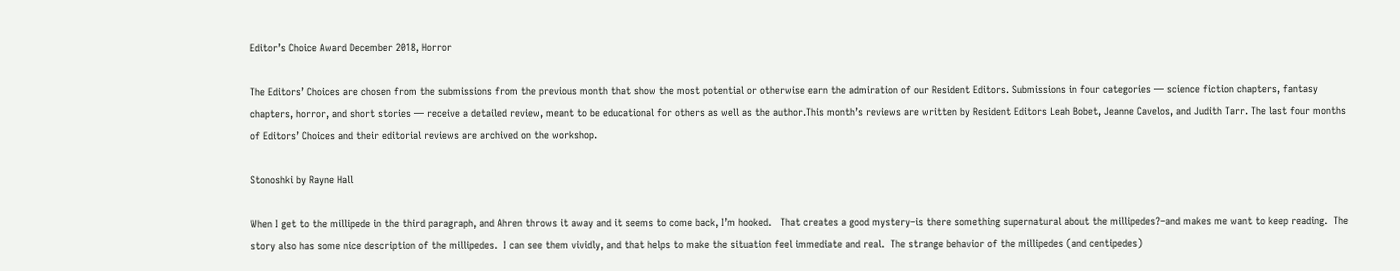Editor’s Choice Award December 2018, Horror

The Editors’ Choices are chosen from the submissions from the previous month that show the most potential or otherwise earn the admiration of our Resident Editors. Submissions in four categories — science fiction chapters, fantasy chapters, horror, and short stories — receive a detailed review, meant to be educational for others as well as the author.This month’s reviews are written by Resident Editors Leah Bobet, Jeanne Cavelos, and Judith Tarr. The last four months of Editors’ Choices and their editorial reviews are archived on the workshop.

Stonoshki by Rayne Hall

When I get to the millipede in the third paragraph, and Ahren throws it away and it seems to come back, I’m hooked.   That creates a good mystery–is there something supernatural about the millipedes?–and makes me want to keep reading.  The story also has some nice description of the millipedes.  I can see them vividly, and that helps to make the situation feel immediate and real.  The strange behavior of the millipedes (and centipedes)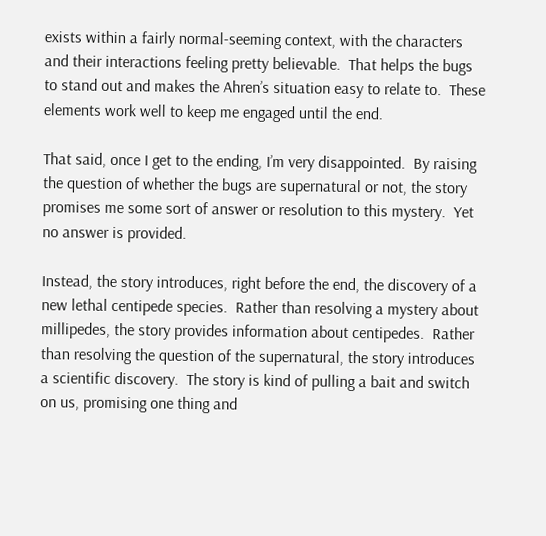exists within a fairly normal-seeming context, with the characters and their interactions feeling pretty believable.  That helps the bugs to stand out and makes the Ahren’s situation easy to relate to.  These elements work well to keep me engaged until the end.

That said, once I get to the ending, I’m very disappointed.  By raising the question of whether the bugs are supernatural or not, the story promises me some sort of answer or resolution to this mystery.  Yet no answer is provided.

Instead, the story introduces, right before the end, the discovery of a new lethal centipede species.  Rather than resolving a mystery about millipedes, the story provides information about centipedes.  Rather than resolving the question of the supernatural, the story introduces a scientific discovery.  The story is kind of pulling a bait and switch on us, promising one thing and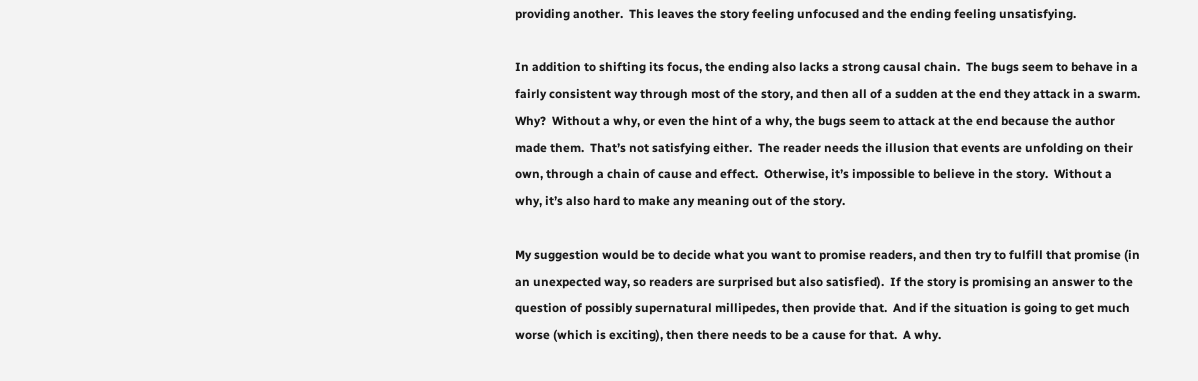providing another.  This leaves the story feeling unfocused and the ending feeling unsatisfying.

In addition to shifting its focus, the ending also lacks a strong causal chain.  The bugs seem to behave in a fairly consistent way through most of the story, and then all of a sudden at the end they attack in a swarm.  Why?  Without a why, or even the hint of a why, the bugs seem to attack at the end because the author made them.  That’s not satisfying either.  The reader needs the illusion that events are unfolding on their own, through a chain of cause and effect.  Otherwise, it’s impossible to believe in the story.  Without a why, it’s also hard to make any meaning out of the story.

My suggestion would be to decide what you want to promise readers, and then try to fulfill that promise (in an unexpected way, so readers are surprised but also satisfied).  If the story is promising an answer to the question of possibly supernatural millipedes, then provide that.  And if the situation is going to get much worse (which is exciting), then there needs to be a cause for that.  A why.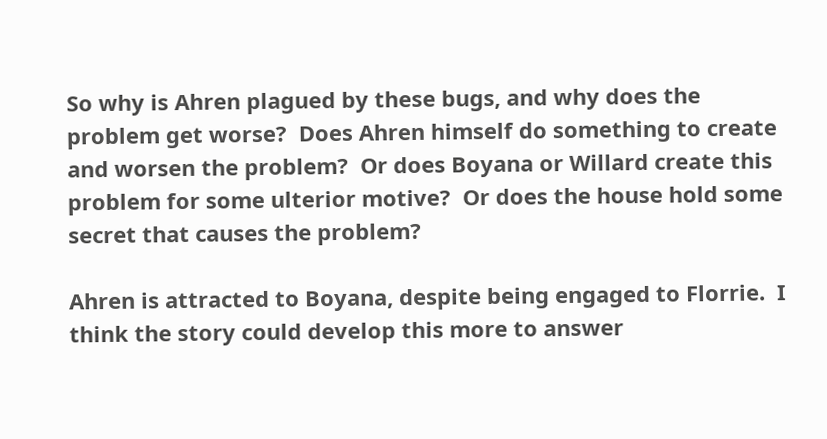So why is Ahren plagued by these bugs, and why does the problem get worse?  Does Ahren himself do something to create and worsen the problem?  Or does Boyana or Willard create this problem for some ulterior motive?  Or does the house hold some secret that causes the problem?

Ahren is attracted to Boyana, despite being engaged to Florrie.  I think the story could develop this more to answer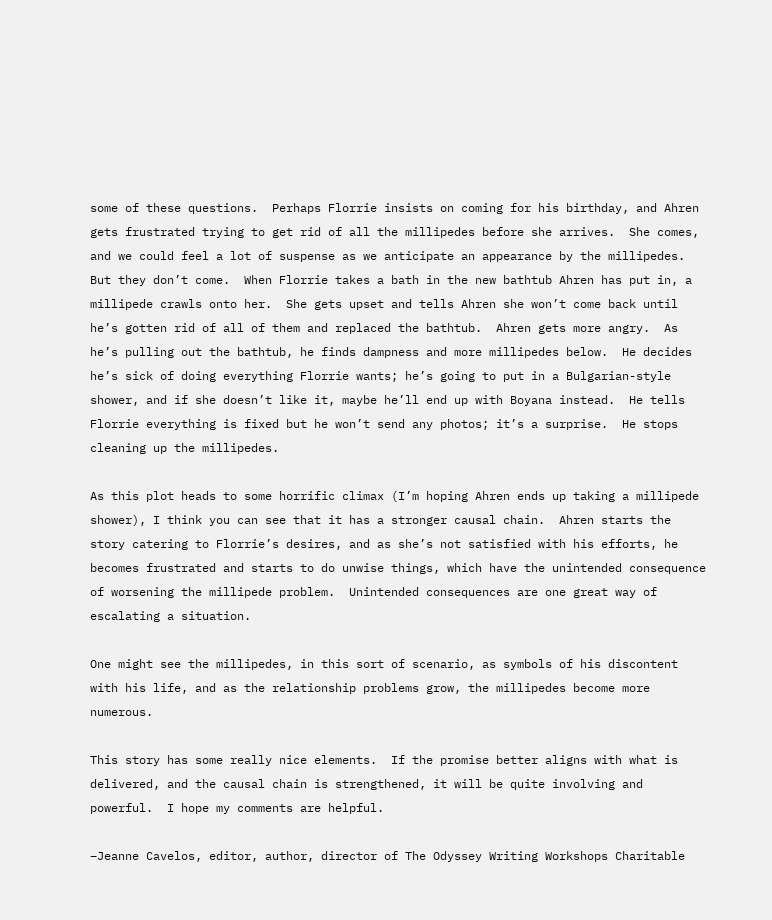some of these questions.  Perhaps Florrie insists on coming for his birthday, and Ahren gets frustrated trying to get rid of all the millipedes before she arrives.  She comes, and we could feel a lot of suspense as we anticipate an appearance by the millipedes.  But they don’t come.  When Florrie takes a bath in the new bathtub Ahren has put in, a millipede crawls onto her.  She gets upset and tells Ahren she won’t come back until he’s gotten rid of all of them and replaced the bathtub.  Ahren gets more angry.  As he’s pulling out the bathtub, he finds dampness and more millipedes below.  He decides he’s sick of doing everything Florrie wants; he’s going to put in a Bulgarian-style shower, and if she doesn’t like it, maybe he’ll end up with Boyana instead.  He tells Florrie everything is fixed but he won’t send any photos; it’s a surprise.  He stops cleaning up the millipedes.

As this plot heads to some horrific climax (I’m hoping Ahren ends up taking a millipede shower), I think you can see that it has a stronger causal chain.  Ahren starts the story catering to Florrie’s desires, and as she’s not satisfied with his efforts, he becomes frustrated and starts to do unwise things, which have the unintended consequence of worsening the millipede problem.  Unintended consequences are one great way of escalating a situation.

One might see the millipedes, in this sort of scenario, as symbols of his discontent with his life, and as the relationship problems grow, the millipedes become more numerous.

This story has some really nice elements.  If the promise better aligns with what is delivered, and the causal chain is strengthened, it will be quite involving and powerful.  I hope my comments are helpful.

–Jeanne Cavelos, editor, author, director of The Odyssey Writing Workshops Charitable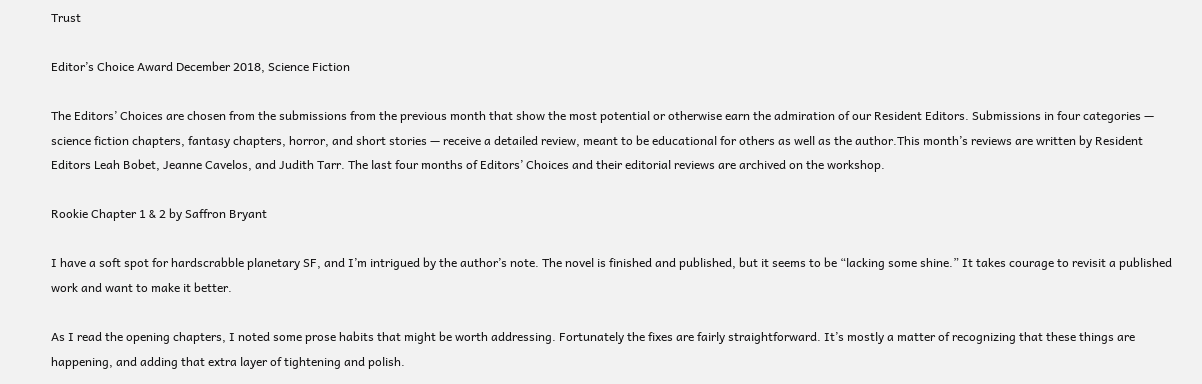Trust

Editor’s Choice Award December 2018, Science Fiction

The Editors’ Choices are chosen from the submissions from the previous month that show the most potential or otherwise earn the admiration of our Resident Editors. Submissions in four categories — science fiction chapters, fantasy chapters, horror, and short stories — receive a detailed review, meant to be educational for others as well as the author.This month’s reviews are written by Resident Editors Leah Bobet, Jeanne Cavelos, and Judith Tarr. The last four months of Editors’ Choices and their editorial reviews are archived on the workshop.

Rookie Chapter 1 & 2 by Saffron Bryant

I have a soft spot for hardscrabble planetary SF, and I’m intrigued by the author’s note. The novel is finished and published, but it seems to be “lacking some shine.” It takes courage to revisit a published work and want to make it better.

As I read the opening chapters, I noted some prose habits that might be worth addressing. Fortunately the fixes are fairly straightforward. It’s mostly a matter of recognizing that these things are happening, and adding that extra layer of tightening and polish.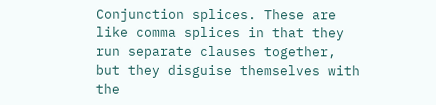Conjunction splices. These are like comma splices in that they run separate clauses together, but they disguise themselves with the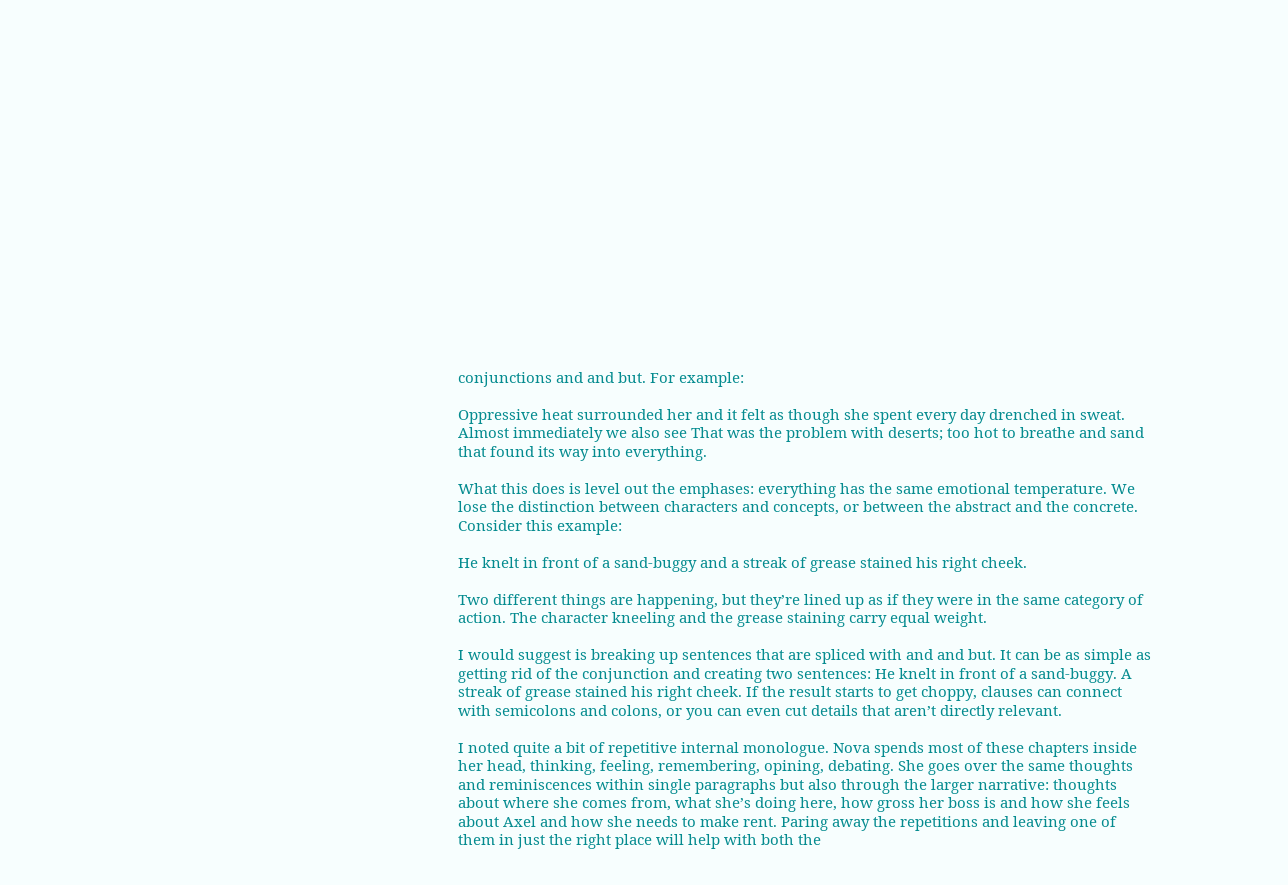conjunctions and and but. For example:

Oppressive heat surrounded her and it felt as though she spent every day drenched in sweat. Almost immediately we also see That was the problem with deserts; too hot to breathe and sand that found its way into everything.

What this does is level out the emphases: everything has the same emotional temperature. We lose the distinction between characters and concepts, or between the abstract and the concrete. Consider this example:

He knelt in front of a sand-buggy and a streak of grease stained his right cheek.

Two different things are happening, but they’re lined up as if they were in the same category of action. The character kneeling and the grease staining carry equal weight.

I would suggest is breaking up sentences that are spliced with and and but. It can be as simple as getting rid of the conjunction and creating two sentences: He knelt in front of a sand-buggy. A streak of grease stained his right cheek. If the result starts to get choppy, clauses can connect with semicolons and colons, or you can even cut details that aren’t directly relevant.

I noted quite a bit of repetitive internal monologue. Nova spends most of these chapters inside her head, thinking, feeling, remembering, opining, debating. She goes over the same thoughts and reminiscences within single paragraphs but also through the larger narrative: thoughts about where she comes from, what she’s doing here, how gross her boss is and how she feels about Axel and how she needs to make rent. Paring away the repetitions and leaving one of them in just the right place will help with both the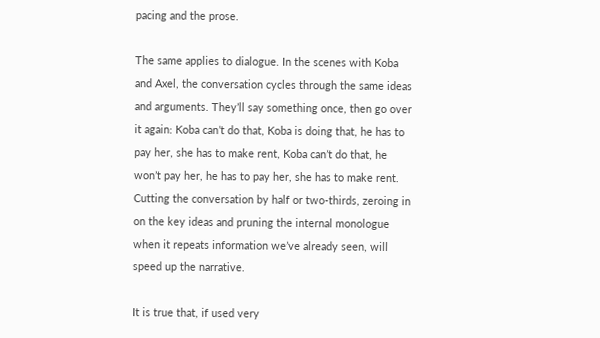pacing and the prose.

The same applies to dialogue. In the scenes with Koba and Axel, the conversation cycles through the same ideas and arguments. They’ll say something once, then go over it again: Koba can’t do that, Koba is doing that, he has to pay her, she has to make rent, Koba can’t do that, he won’t pay her, he has to pay her, she has to make rent. Cutting the conversation by half or two-thirds, zeroing in on the key ideas and pruning the internal monologue when it repeats information we’ve already seen, will speed up the narrative.

It is true that, if used very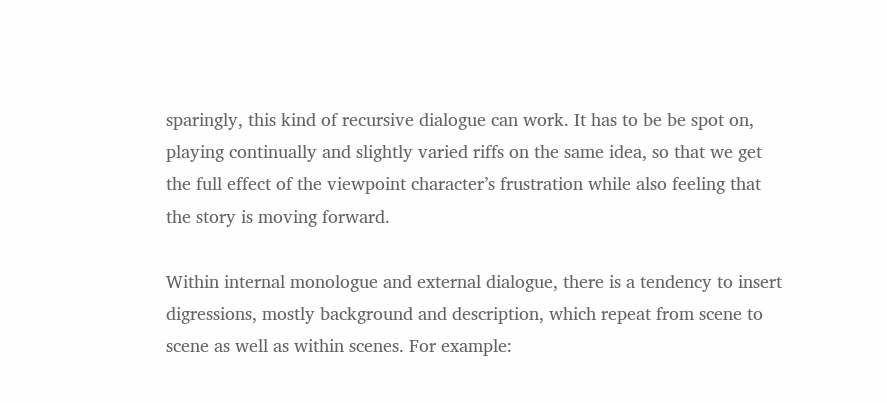sparingly, this kind of recursive dialogue can work. It has to be be spot on, playing continually and slightly varied riffs on the same idea, so that we get the full effect of the viewpoint character’s frustration while also feeling that the story is moving forward.

Within internal monologue and external dialogue, there is a tendency to insert digressions, mostly background and description, which repeat from scene to scene as well as within scenes. For example: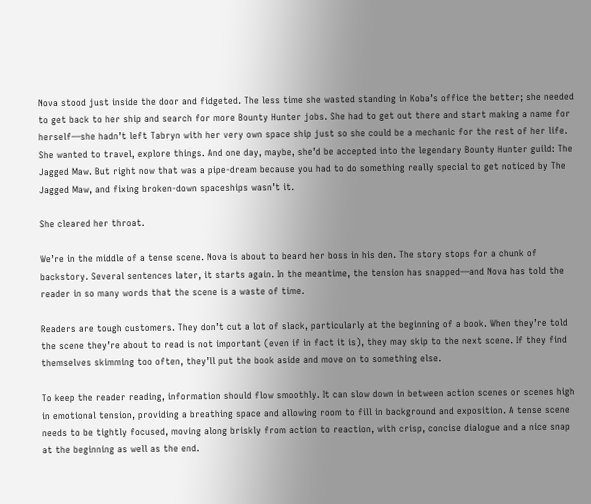Nova stood just inside the door and fidgeted. The less time she wasted standing in Koba’s office the better; she needed to get back to her ship and search for more Bounty Hunter jobs. She had to get out there and start making a name for herself—she hadn’t left Tabryn with her very own space ship just so she could be a mechanic for the rest of her life. She wanted to travel, explore things. And one day, maybe, she’d be accepted into the legendary Bounty Hunter guild: The Jagged Maw. But right now that was a pipe-dream because you had to do something really special to get noticed by The Jagged Maw, and fixing broken-down spaceships wasn’t it.

She cleared her throat.

We’re in the middle of a tense scene. Nova is about to beard her boss in his den. The story stops for a chunk of backstory. Several sentences later, it starts again. In the meantime, the tension has snapped—and Nova has told the reader in so many words that the scene is a waste of time.

Readers are tough customers. They don’t cut a lot of slack, particularly at the beginning of a book. When they’re told the scene they’re about to read is not important (even if in fact it is), they may skip to the next scene. If they find themselves skimming too often, they’ll put the book aside and move on to something else.

To keep the reader reading, information should flow smoothly. It can slow down in between action scenes or scenes high in emotional tension, providing a breathing space and allowing room to fill in background and exposition. A tense scene needs to be tightly focused, moving along briskly from action to reaction, with crisp, concise dialogue and a nice snap at the beginning as well as the end.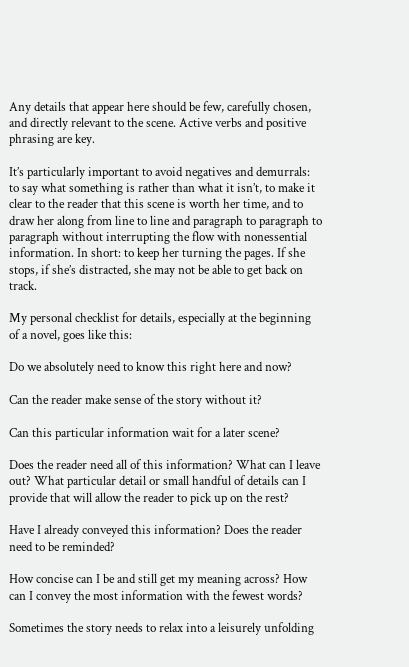Any details that appear here should be few, carefully chosen, and directly relevant to the scene. Active verbs and positive phrasing are key.

It’s particularly important to avoid negatives and demurrals: to say what something is rather than what it isn’t, to make it clear to the reader that this scene is worth her time, and to draw her along from line to line and paragraph to paragraph to paragraph without interrupting the flow with nonessential information. In short: to keep her turning the pages. If she stops, if she’s distracted, she may not be able to get back on track.

My personal checklist for details, especially at the beginning of a novel, goes like this:

Do we absolutely need to know this right here and now?

Can the reader make sense of the story without it?

Can this particular information wait for a later scene?

Does the reader need all of this information? What can I leave out? What particular detail or small handful of details can I provide that will allow the reader to pick up on the rest?

Have I already conveyed this information? Does the reader need to be reminded?

How concise can I be and still get my meaning across? How can I convey the most information with the fewest words?

Sometimes the story needs to relax into a leisurely unfolding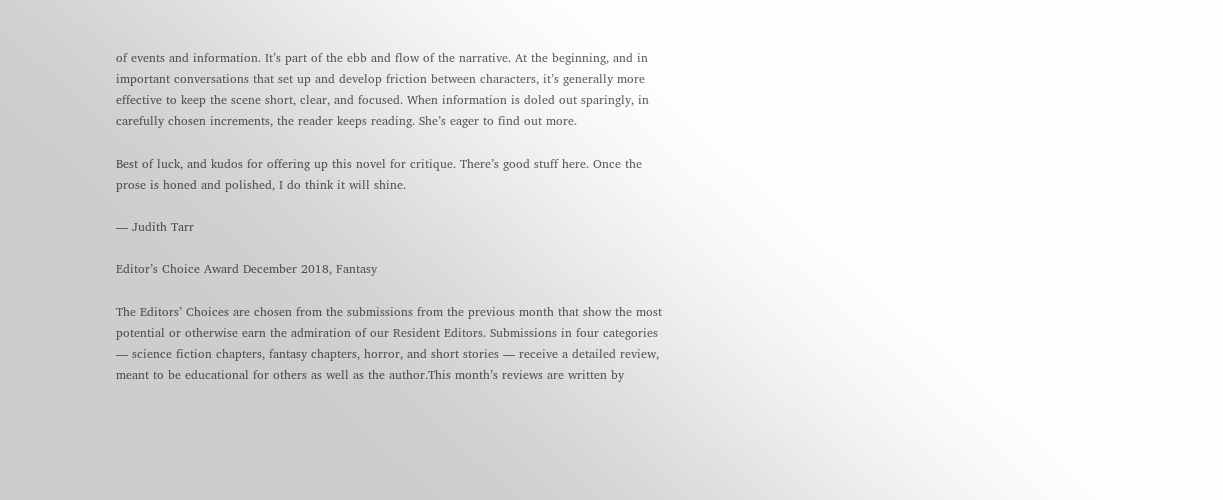of events and information. It’s part of the ebb and flow of the narrative. At the beginning, and in important conversations that set up and develop friction between characters, it’s generally more effective to keep the scene short, clear, and focused. When information is doled out sparingly, in carefully chosen increments, the reader keeps reading. She’s eager to find out more.

Best of luck, and kudos for offering up this novel for critique. There’s good stuff here. Once the prose is honed and polished, I do think it will shine.

— Judith Tarr

Editor’s Choice Award December 2018, Fantasy

The Editors’ Choices are chosen from the submissions from the previous month that show the most potential or otherwise earn the admiration of our Resident Editors. Submissions in four categories — science fiction chapters, fantasy chapters, horror, and short stories — receive a detailed review, meant to be educational for others as well as the author.This month’s reviews are written by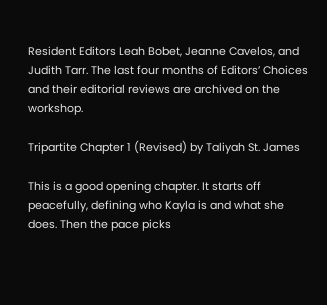Resident Editors Leah Bobet, Jeanne Cavelos, and Judith Tarr. The last four months of Editors’ Choices and their editorial reviews are archived on the workshop.

Tripartite Chapter 1 (Revised) by Taliyah St. James

This is a good opening chapter. It starts off peacefully, defining who Kayla is and what she does. Then the pace picks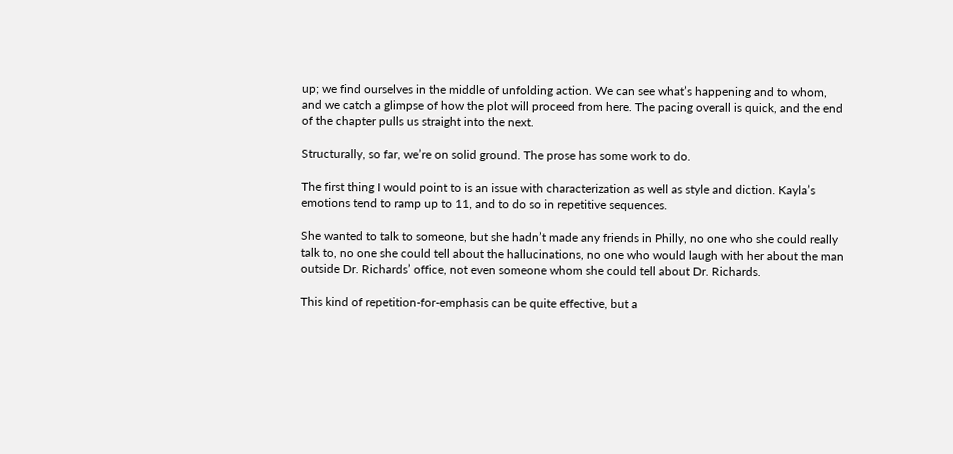up; we find ourselves in the middle of unfolding action. We can see what’s happening and to whom, and we catch a glimpse of how the plot will proceed from here. The pacing overall is quick, and the end of the chapter pulls us straight into the next.

Structurally, so far, we’re on solid ground. The prose has some work to do.

The first thing I would point to is an issue with characterization as well as style and diction. Kayla’s emotions tend to ramp up to 11, and to do so in repetitive sequences.

She wanted to talk to someone, but she hadn’t made any friends in Philly, no one who she could really talk to, no one she could tell about the hallucinations, no one who would laugh with her about the man outside Dr. Richards’ office, not even someone whom she could tell about Dr. Richards.

This kind of repetition-for-emphasis can be quite effective, but a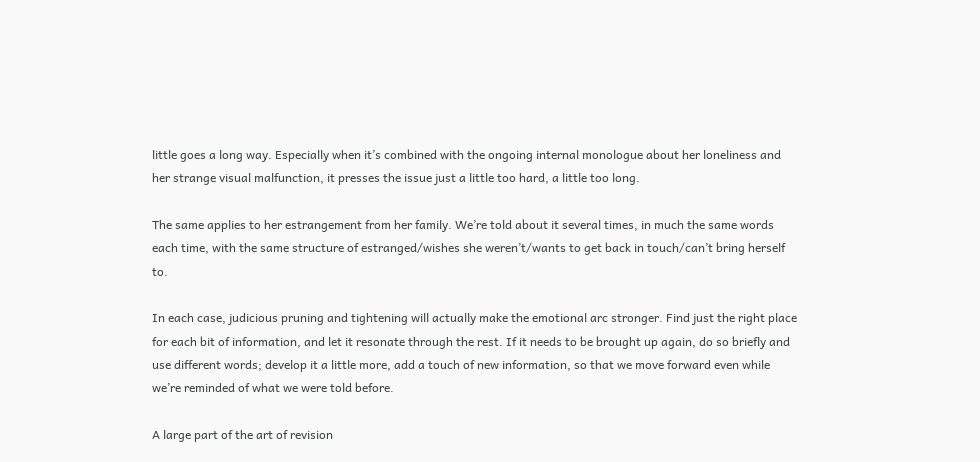little goes a long way. Especially when it’s combined with the ongoing internal monologue about her loneliness and her strange visual malfunction, it presses the issue just a little too hard, a little too long.

The same applies to her estrangement from her family. We’re told about it several times, in much the same words each time, with the same structure of estranged/wishes she weren’t/wants to get back in touch/can’t bring herself to.

In each case, judicious pruning and tightening will actually make the emotional arc stronger. Find just the right place for each bit of information, and let it resonate through the rest. If it needs to be brought up again, do so briefly and use different words; develop it a little more, add a touch of new information, so that we move forward even while we’re reminded of what we were told before.

A large part of the art of revision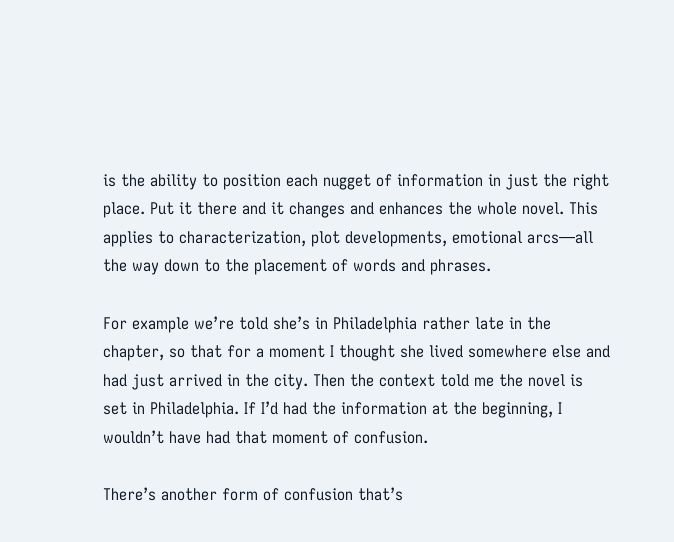is the ability to position each nugget of information in just the right place. Put it there and it changes and enhances the whole novel. This applies to characterization, plot developments, emotional arcs—all the way down to the placement of words and phrases.

For example we’re told she’s in Philadelphia rather late in the chapter, so that for a moment I thought she lived somewhere else and had just arrived in the city. Then the context told me the novel is set in Philadelphia. If I’d had the information at the beginning, I wouldn’t have had that moment of confusion.

There’s another form of confusion that’s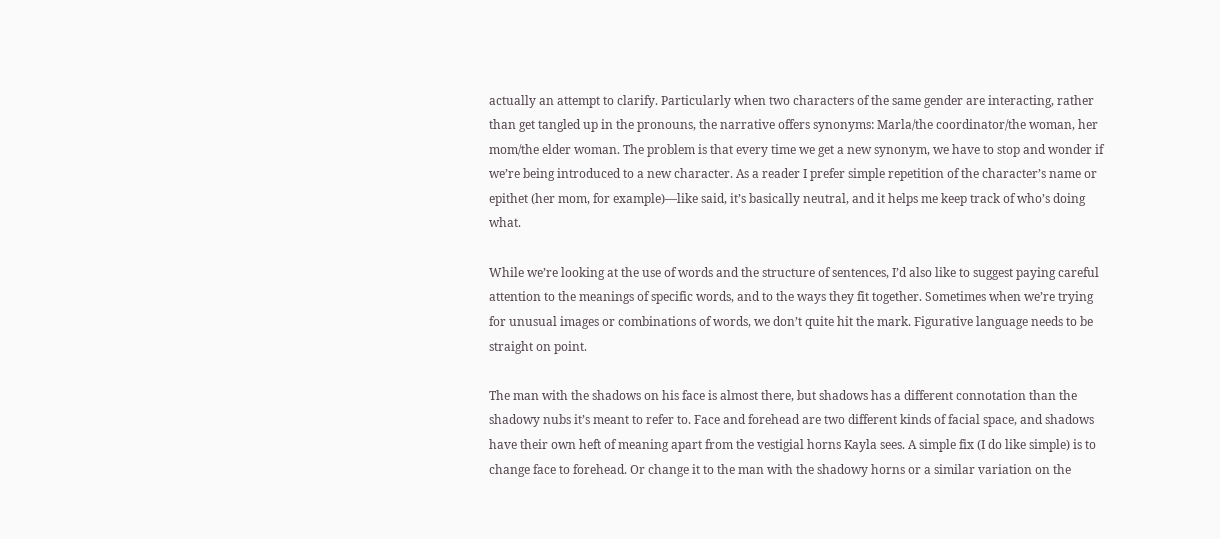actually an attempt to clarify. Particularly when two characters of the same gender are interacting, rather than get tangled up in the pronouns, the narrative offers synonyms: Marla/the coordinator/the woman, her mom/the elder woman. The problem is that every time we get a new synonym, we have to stop and wonder if we’re being introduced to a new character. As a reader I prefer simple repetition of the character’s name or epithet (her mom, for example)—like said, it’s basically neutral, and it helps me keep track of who’s doing what.

While we’re looking at the use of words and the structure of sentences, I’d also like to suggest paying careful attention to the meanings of specific words, and to the ways they fit together. Sometimes when we’re trying for unusual images or combinations of words, we don’t quite hit the mark. Figurative language needs to be straight on point.

The man with the shadows on his face is almost there, but shadows has a different connotation than the shadowy nubs it’s meant to refer to. Face and forehead are two different kinds of facial space, and shadows have their own heft of meaning apart from the vestigial horns Kayla sees. A simple fix (I do like simple) is to change face to forehead. Or change it to the man with the shadowy horns or a similar variation on the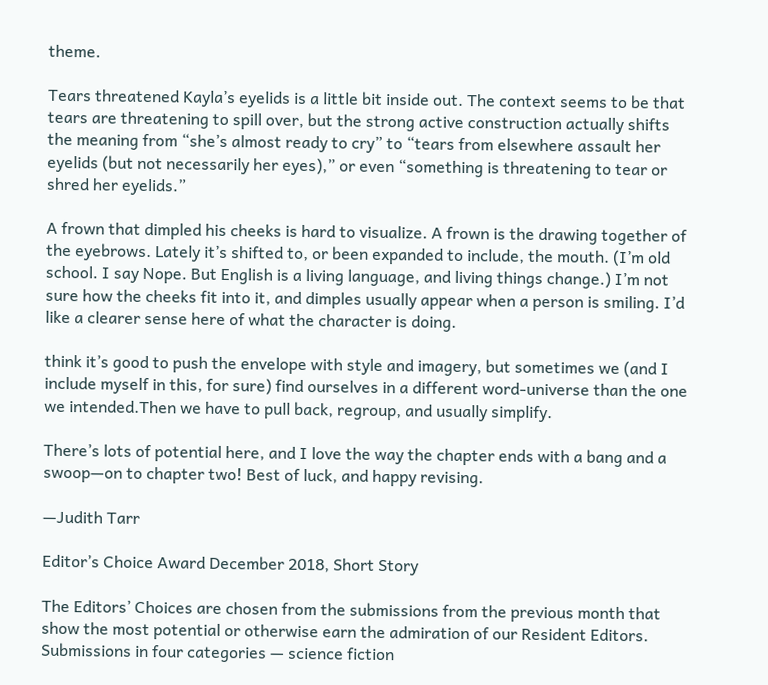theme.

Tears threatened Kayla’s eyelids is a little bit inside out. The context seems to be that tears are threatening to spill over, but the strong active construction actually shifts the meaning from “she’s almost ready to cry” to “tears from elsewhere assault her eyelids (but not necessarily her eyes),” or even “something is threatening to tear or shred her eyelids.”

A frown that dimpled his cheeks is hard to visualize. A frown is the drawing together of the eyebrows. Lately it’s shifted to, or been expanded to include, the mouth. (I’m old school. I say Nope. But English is a living language, and living things change.) I’m not sure how the cheeks fit into it, and dimples usually appear when a person is smiling. I’d like a clearer sense here of what the character is doing.

think it’s good to push the envelope with style and imagery, but sometimes we (and I include myself in this, for sure) find ourselves in a different word-universe than the one we intended.Then we have to pull back, regroup, and usually simplify.

There’s lots of potential here, and I love the way the chapter ends with a bang and a swoop—on to chapter two! Best of luck, and happy revising.

—Judith Tarr

Editor’s Choice Award December 2018, Short Story

The Editors’ Choices are chosen from the submissions from the previous month that show the most potential or otherwise earn the admiration of our Resident Editors. Submissions in four categories — science fiction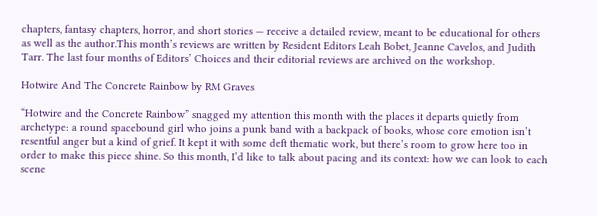chapters, fantasy chapters, horror, and short stories — receive a detailed review, meant to be educational for others as well as the author.This month’s reviews are written by Resident Editors Leah Bobet, Jeanne Cavelos, and Judith Tarr. The last four months of Editors’ Choices and their editorial reviews are archived on the workshop.

Hotwire And The Concrete Rainbow by RM Graves

“Hotwire and the Concrete Rainbow” snagged my attention this month with the places it departs quietly from archetype: a round spacebound girl who joins a punk band with a backpack of books, whose core emotion isn’t resentful anger but a kind of grief. It kept it with some deft thematic work, but there’s room to grow here too in order to make this piece shine. So this month, I’d like to talk about pacing and its context: how we can look to each scene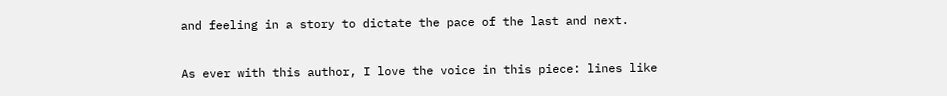and feeling in a story to dictate the pace of the last and next.

As ever with this author, I love the voice in this piece: lines like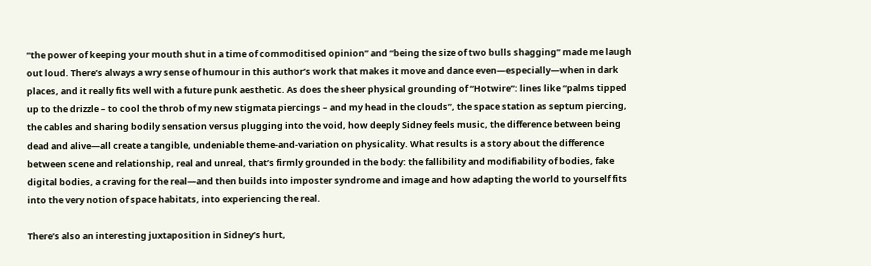“the power of keeping your mouth shut in a time of commoditised opinion” and “being the size of two bulls shagging” made me laugh out loud. There’s always a wry sense of humour in this author’s work that makes it move and dance even—especially—when in dark places, and it really fits well with a future punk aesthetic. As does the sheer physical grounding of “Hotwire”: lines like “palms tipped up to the drizzle – to cool the throb of my new stigmata piercings – and my head in the clouds”, the space station as septum piercing, the cables and sharing bodily sensation versus plugging into the void, how deeply Sidney feels music, the difference between being dead and alive—all create a tangible, undeniable theme-and-variation on physicality. What results is a story about the difference between scene and relationship, real and unreal, that’s firmly grounded in the body: the fallibility and modifiability of bodies, fake digital bodies, a craving for the real—and then builds into imposter syndrome and image and how adapting the world to yourself fits into the very notion of space habitats, into experiencing the real.

There’s also an interesting juxtaposition in Sidney’s hurt,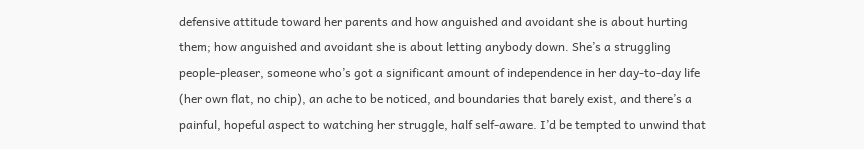defensive attitude toward her parents and how anguished and avoidant she is about hurting them; how anguished and avoidant she is about letting anybody down. She’s a struggling people-pleaser, someone who’s got a significant amount of independence in her day-to-day life (her own flat, no chip), an ache to be noticed, and boundaries that barely exist, and there’s a painful, hopeful aspect to watching her struggle, half self-aware. I’d be tempted to unwind that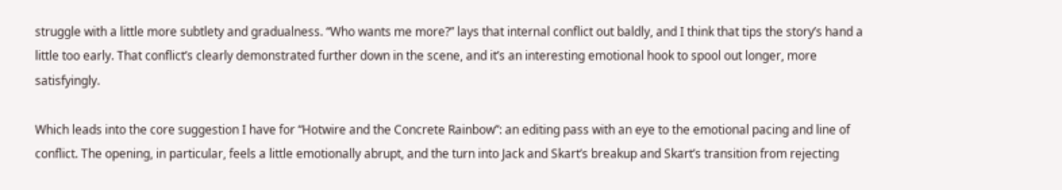struggle with a little more subtlety and gradualness. “Who wants me more?” lays that internal conflict out baldly, and I think that tips the story’s hand a little too early. That conflict’s clearly demonstrated further down in the scene, and it’s an interesting emotional hook to spool out longer, more satisfyingly.

Which leads into the core suggestion I have for “Hotwire and the Concrete Rainbow”: an editing pass with an eye to the emotional pacing and line of conflict. The opening, in particular, feels a little emotionally abrupt, and the turn into Jack and Skart’s breakup and Skart’s transition from rejecting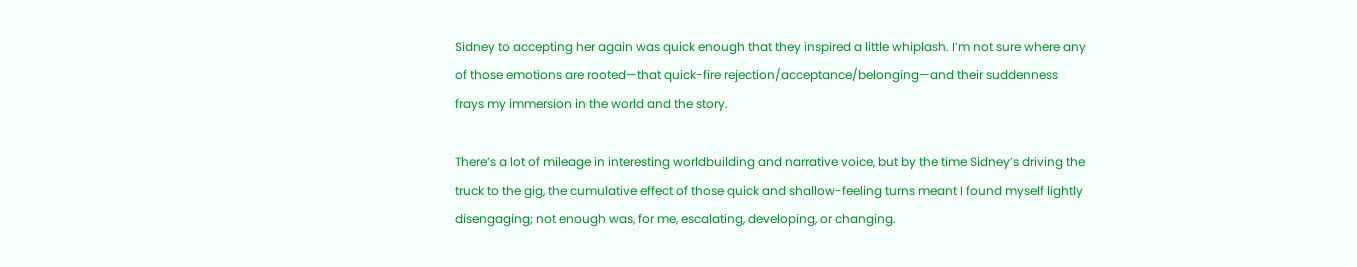Sidney to accepting her again was quick enough that they inspired a little whiplash. I’m not sure where any of those emotions are rooted—that quick-fire rejection/acceptance/belonging—and their suddenness frays my immersion in the world and the story.

There’s a lot of mileage in interesting worldbuilding and narrative voice, but by the time Sidney’s driving the truck to the gig, the cumulative effect of those quick and shallow-feeling turns meant I found myself lightly disengaging; not enough was, for me, escalating, developing, or changing.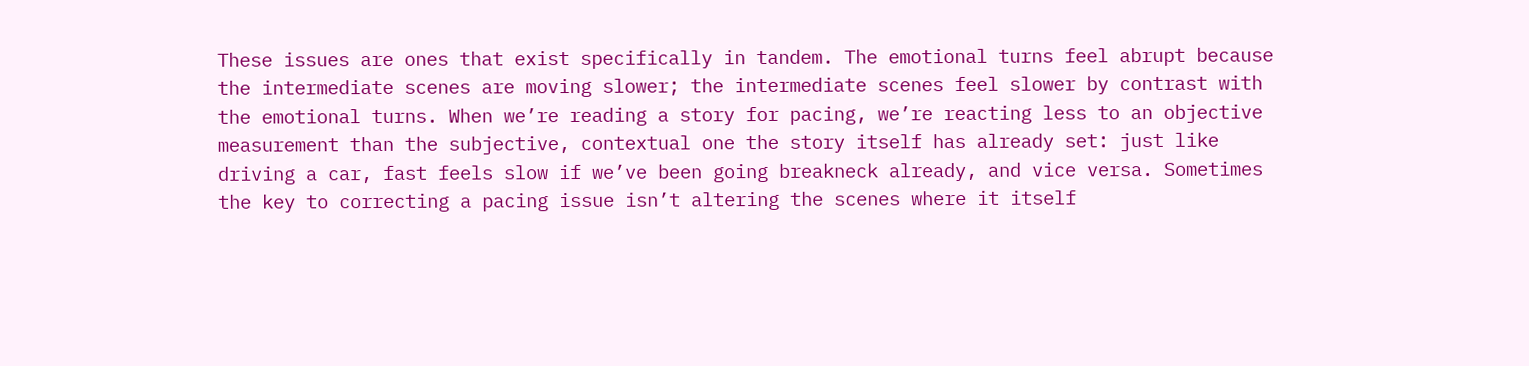These issues are ones that exist specifically in tandem. The emotional turns feel abrupt because the intermediate scenes are moving slower; the intermediate scenes feel slower by contrast with the emotional turns. When we’re reading a story for pacing, we’re reacting less to an objective measurement than the subjective, contextual one the story itself has already set: just like driving a car, fast feels slow if we’ve been going breakneck already, and vice versa. Sometimes the key to correcting a pacing issue isn’t altering the scenes where it itself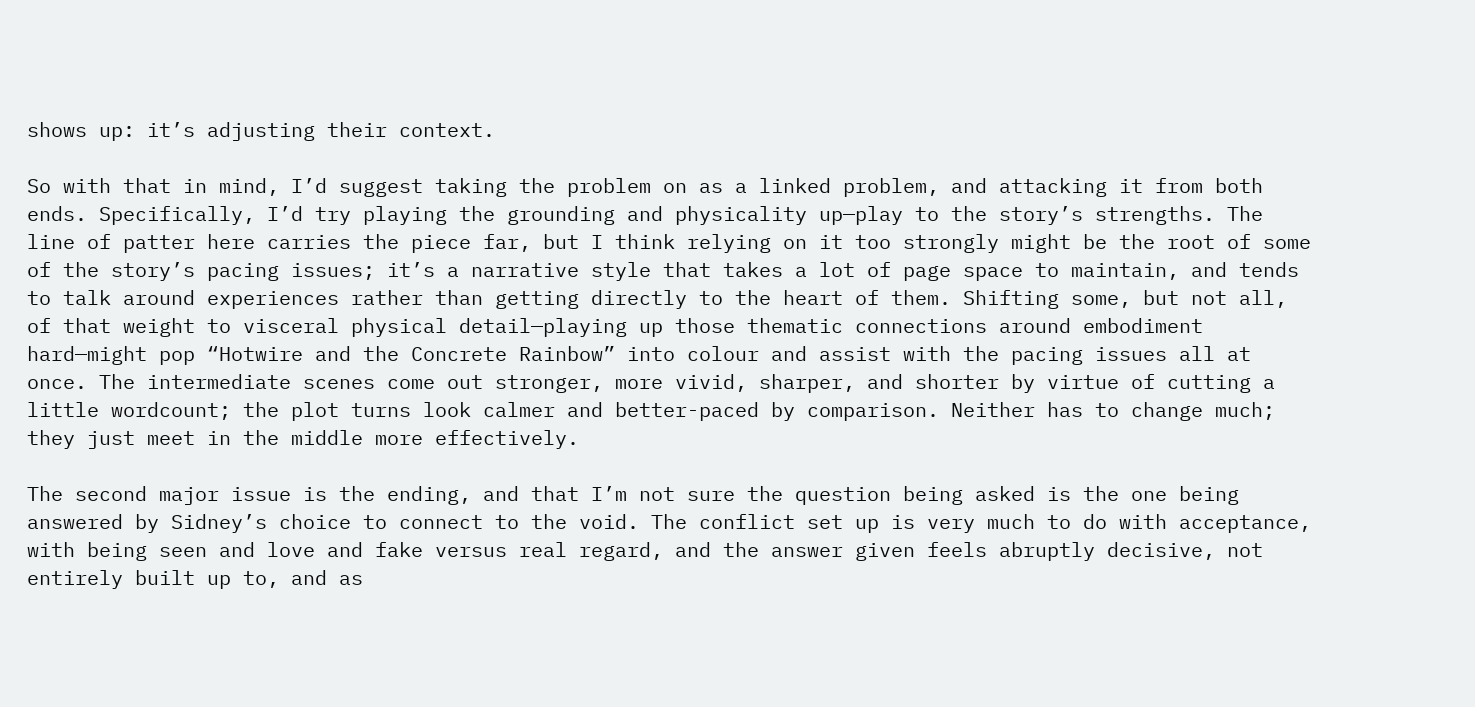shows up: it’s adjusting their context.

So with that in mind, I’d suggest taking the problem on as a linked problem, and attacking it from both ends. Specifically, I’d try playing the grounding and physicality up—play to the story’s strengths. The line of patter here carries the piece far, but I think relying on it too strongly might be the root of some of the story’s pacing issues; it’s a narrative style that takes a lot of page space to maintain, and tends to talk around experiences rather than getting directly to the heart of them. Shifting some, but not all, of that weight to visceral physical detail—playing up those thematic connections around embodiment hard—might pop “Hotwire and the Concrete Rainbow” into colour and assist with the pacing issues all at once. The intermediate scenes come out stronger, more vivid, sharper, and shorter by virtue of cutting a little wordcount; the plot turns look calmer and better-paced by comparison. Neither has to change much; they just meet in the middle more effectively.

The second major issue is the ending, and that I’m not sure the question being asked is the one being answered by Sidney’s choice to connect to the void. The conflict set up is very much to do with acceptance, with being seen and love and fake versus real regard, and the answer given feels abruptly decisive, not entirely built up to, and as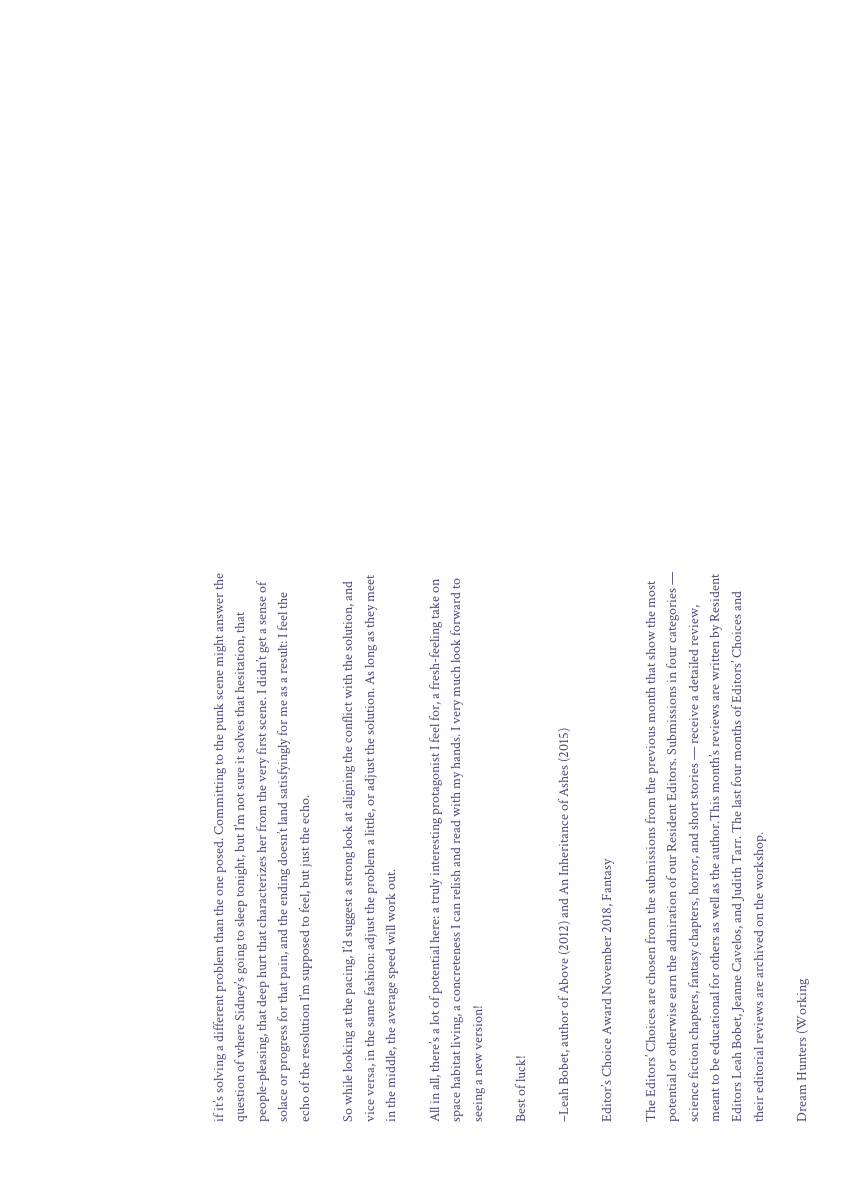if it’s solving a different problem than the one posed. Committing to the punk scene might answer the question of where Sidney’s going to sleep tonight, but I’m not sure it solves that hesitation, that people-pleasing, that deep hurt that characterizes her from the very first scene. I didn’t get a sense of solace or progress for that pain, and the ending doesn’t land satisfyingly for me as a result: I feel the echo of the resolution I’m supposed to feel, but just the echo.

So while looking at the pacing, I’d suggest a strong look at aligning the conflict with the solution, and vice versa, in the same fashion: adjust the problem a little, or adjust the solution. As long as they meet in the middle, the average speed will work out.

All in all, there’s a lot of potential here: a truly interesting protagonist I feel for, a fresh-feeling take on space habitat living, a concreteness I can relish and read with my hands. I very much look forward to seeing a new version!

Best of luck!

–Leah Bobet, author of Above (2012) and An Inheritance of Ashes (2015)

Editor’s Choice Award November 2018, Fantasy

The Editors’ Choices are chosen from the submissions from the previous month that show the most potential or otherwise earn the admiration of our Resident Editors. Submissions in four categories — science fiction chapters, fantasy chapters, horror, and short stories — receive a detailed review, meant to be educational for others as well as the author.This month’s reviews are written by Resident Editors Leah Bobet, Jeanne Cavelos, and Judith Tarr. The last four months of Editors’ Choices and their editorial reviews are archived on the workshop.

Dream Hunters (Working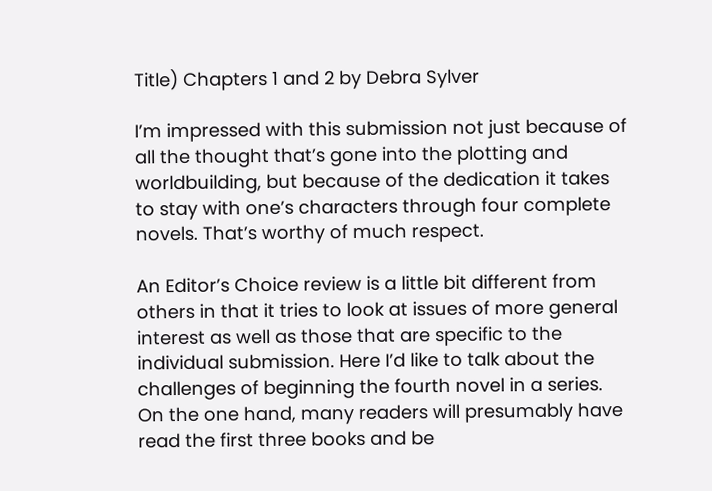Title) Chapters 1 and 2 by Debra Sylver

I’m impressed with this submission not just because of all the thought that’s gone into the plotting and worldbuilding, but because of the dedication it takes to stay with one’s characters through four complete novels. That’s worthy of much respect.

An Editor’s Choice review is a little bit different from others in that it tries to look at issues of more general interest as well as those that are specific to the individual submission. Here I’d like to talk about the challenges of beginning the fourth novel in a series. On the one hand, many readers will presumably have read the first three books and be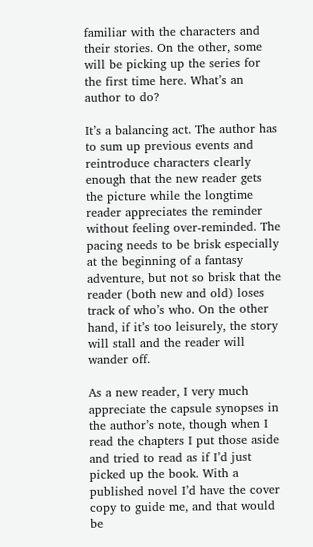familiar with the characters and their stories. On the other, some will be picking up the series for the first time here. What’s an author to do?

It’s a balancing act. The author has to sum up previous events and reintroduce characters clearly enough that the new reader gets the picture while the longtime reader appreciates the reminder without feeling over-reminded. The pacing needs to be brisk especially at the beginning of a fantasy adventure, but not so brisk that the reader (both new and old) loses track of who’s who. On the other hand, if it’s too leisurely, the story will stall and the reader will wander off.

As a new reader, I very much appreciate the capsule synopses in the author’s note, though when I read the chapters I put those aside and tried to read as if I’d just picked up the book. With a published novel I’d have the cover copy to guide me, and that would be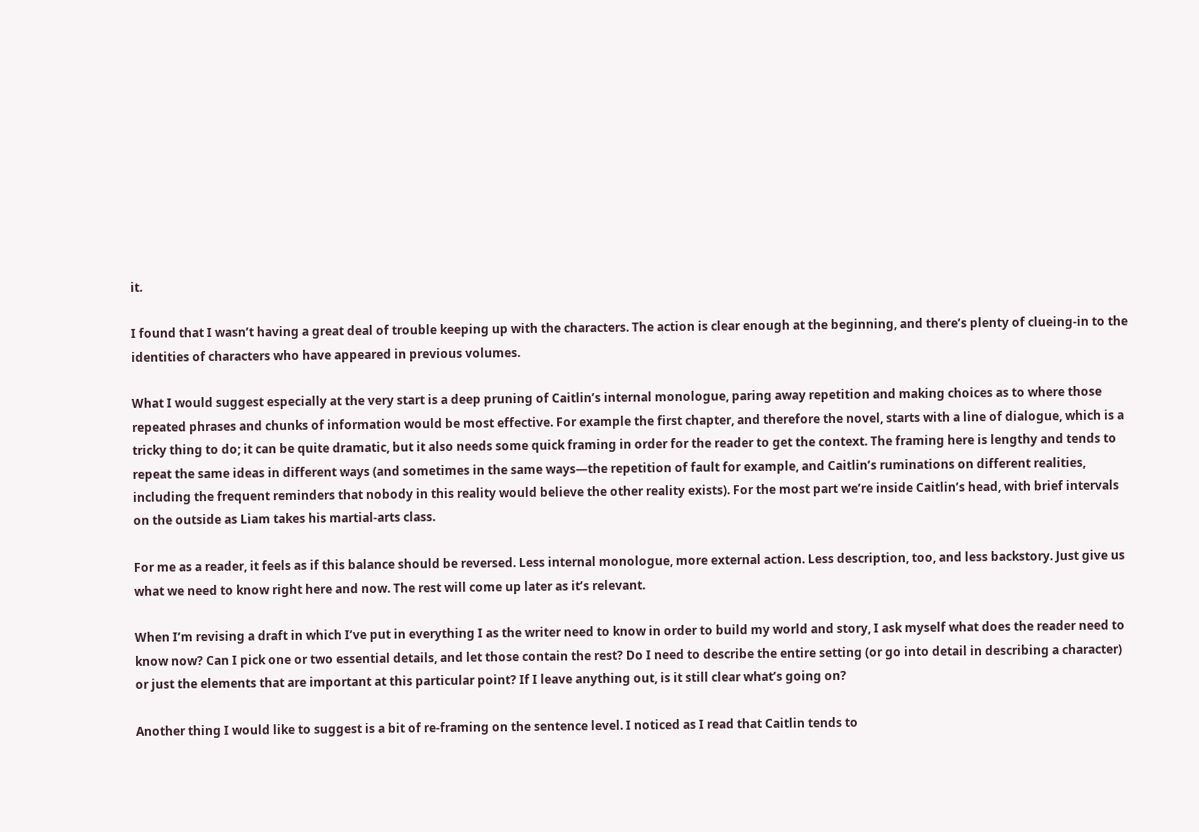it.

I found that I wasn’t having a great deal of trouble keeping up with the characters. The action is clear enough at the beginning, and there’s plenty of clueing-in to the identities of characters who have appeared in previous volumes.

What I would suggest especially at the very start is a deep pruning of Caitlin’s internal monologue, paring away repetition and making choices as to where those repeated phrases and chunks of information would be most effective. For example the first chapter, and therefore the novel, starts with a line of dialogue, which is a tricky thing to do; it can be quite dramatic, but it also needs some quick framing in order for the reader to get the context. The framing here is lengthy and tends to repeat the same ideas in different ways (and sometimes in the same ways—the repetition of fault for example, and Caitlin’s ruminations on different realities, including the frequent reminders that nobody in this reality would believe the other reality exists). For the most part we’re inside Caitlin’s head, with brief intervals on the outside as Liam takes his martial-arts class.

For me as a reader, it feels as if this balance should be reversed. Less internal monologue, more external action. Less description, too, and less backstory. Just give us what we need to know right here and now. The rest will come up later as it’s relevant.

When I’m revising a draft in which I’ve put in everything I as the writer need to know in order to build my world and story, I ask myself what does the reader need to know now? Can I pick one or two essential details, and let those contain the rest? Do I need to describe the entire setting (or go into detail in describing a character) or just the elements that are important at this particular point? If I leave anything out, is it still clear what’s going on?

Another thing I would like to suggest is a bit of re-framing on the sentence level. I noticed as I read that Caitlin tends to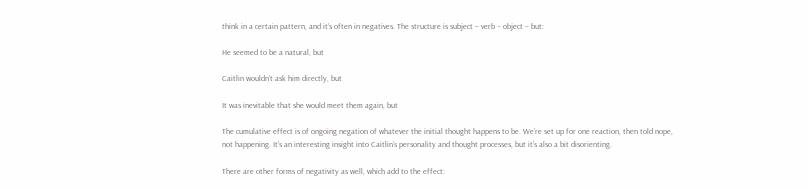think in a certain pattern, and it’s often in negatives. The structure is subject – verb – object – but:

He seemed to be a natural, but

Caitlin wouldn’t ask him directly, but

It was inevitable that she would meet them again, but

The cumulative effect is of ongoing negation of whatever the initial thought happens to be. We’re set up for one reaction, then told nope, not happening. It’s an interesting insight into Caitlin’s personality and thought processes, but it’s also a bit disorienting.

There are other forms of negativity as well, which add to the effect: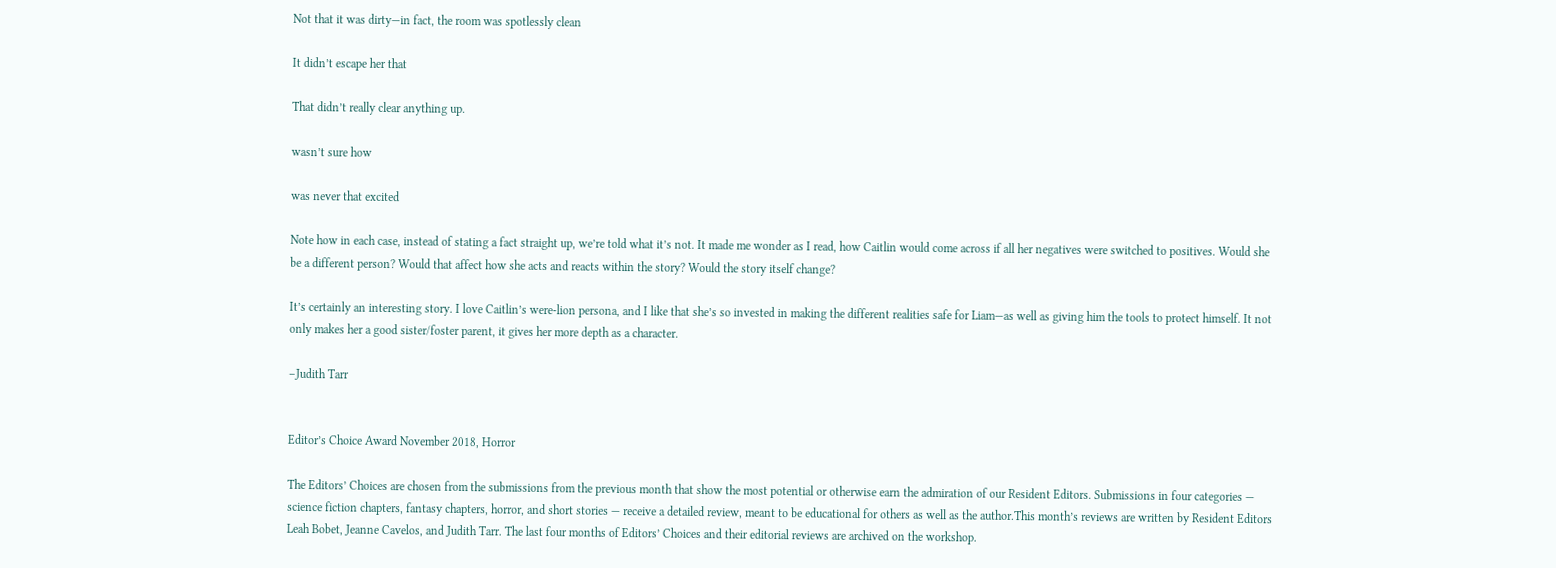Not that it was dirty—in fact, the room was spotlessly clean

It didn’t escape her that

That didn’t really clear anything up.

wasn’t sure how

was never that excited

Note how in each case, instead of stating a fact straight up, we’re told what it’s not. It made me wonder as I read, how Caitlin would come across if all her negatives were switched to positives. Would she be a different person? Would that affect how she acts and reacts within the story? Would the story itself change?

It’s certainly an interesting story. I love Caitlin’s were-lion persona, and I like that she’s so invested in making the different realities safe for Liam—as well as giving him the tools to protect himself. It not only makes her a good sister/foster parent, it gives her more depth as a character.

–Judith Tarr


Editor’s Choice Award November 2018, Horror

The Editors’ Choices are chosen from the submissions from the previous month that show the most potential or otherwise earn the admiration of our Resident Editors. Submissions in four categories — science fiction chapters, fantasy chapters, horror, and short stories — receive a detailed review, meant to be educational for others as well as the author.This month’s reviews are written by Resident Editors Leah Bobet, Jeanne Cavelos, and Judith Tarr. The last four months of Editors’ Choices and their editorial reviews are archived on the workshop.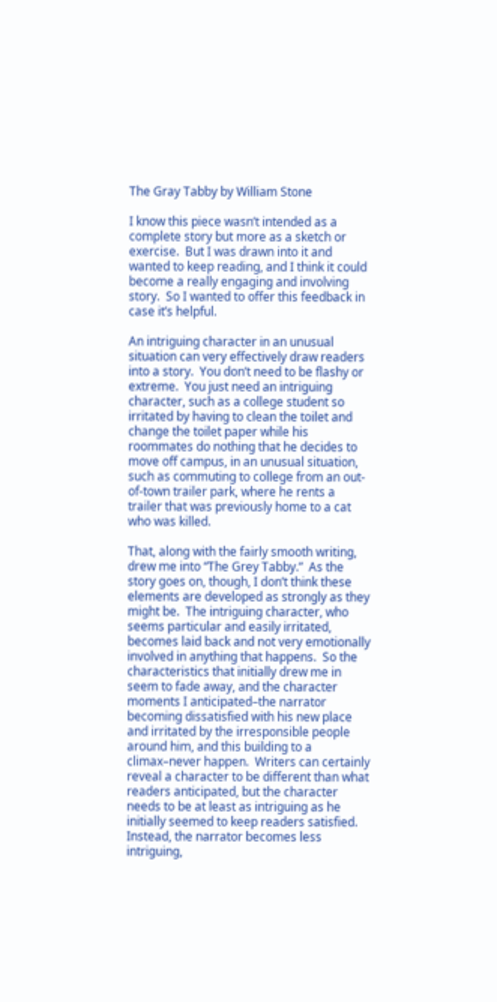The Gray Tabby by William Stone

I know this piece wasn’t intended as a complete story but more as a sketch or exercise.  But I was drawn into it and wanted to keep reading, and I think it could become a really engaging and involving story.  So I wanted to offer this feedback in case it’s helpful.

An intriguing character in an unusual situation can very effectively draw readers into a story.  You don’t need to be flashy or extreme.  You just need an intriguing character, such as a college student so irritated by having to clean the toilet and change the toilet paper while his roommates do nothing that he decides to move off campus, in an unusual situation, such as commuting to college from an out-of-town trailer park, where he rents a trailer that was previously home to a cat who was killed.

That, along with the fairly smooth writing, drew me into “The Grey Tabby.”  As the story goes on, though, I don’t think these elements are developed as strongly as they might be.  The intriguing character, who seems particular and easily irritated, becomes laid back and not very emotionally involved in anything that happens.  So the characteristics that initially drew me in seem to fade away, and the character moments I anticipated–the narrator becoming dissatisfied with his new place and irritated by the irresponsible people around him, and this building to a climax–never happen.  Writers can certainly reveal a character to be different than what readers anticipated, but the character needs to be at least as intriguing as he initially seemed to keep readers satisfied.  Instead, the narrator becomes less intriguing,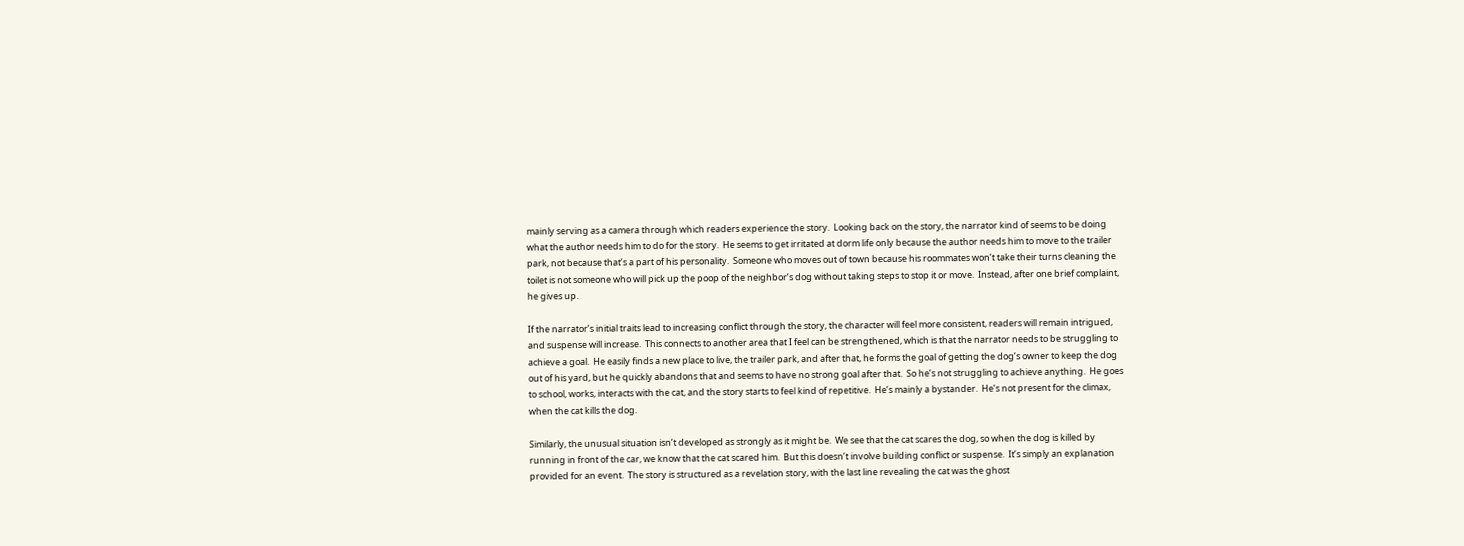mainly serving as a camera through which readers experience the story.  Looking back on the story, the narrator kind of seems to be doing what the author needs him to do for the story.  He seems to get irritated at dorm life only because the author needs him to move to the trailer park, not because that’s a part of his personality.  Someone who moves out of town because his roommates won’t take their turns cleaning the toilet is not someone who will pick up the poop of the neighbor’s dog without taking steps to stop it or move.  Instead, after one brief complaint, he gives up.

If the narrator’s initial traits lead to increasing conflict through the story, the character will feel more consistent, readers will remain intrigued, and suspense will increase.  This connects to another area that I feel can be strengthened, which is that the narrator needs to be struggling to achieve a goal.  He easily finds a new place to live, the trailer park, and after that, he forms the goal of getting the dog’s owner to keep the dog out of his yard, but he quickly abandons that and seems to have no strong goal after that.  So he’s not struggling to achieve anything.  He goes to school, works, interacts with the cat, and the story starts to feel kind of repetitive.  He’s mainly a bystander.  He’s not present for the climax, when the cat kills the dog.

Similarly, the unusual situation isn’t developed as strongly as it might be.  We see that the cat scares the dog, so when the dog is killed by running in front of the car, we know that the cat scared him.  But this doesn’t involve building conflict or suspense.  It’s simply an explanation provided for an event.  The story is structured as a revelation story, with the last line revealing the cat was the ghost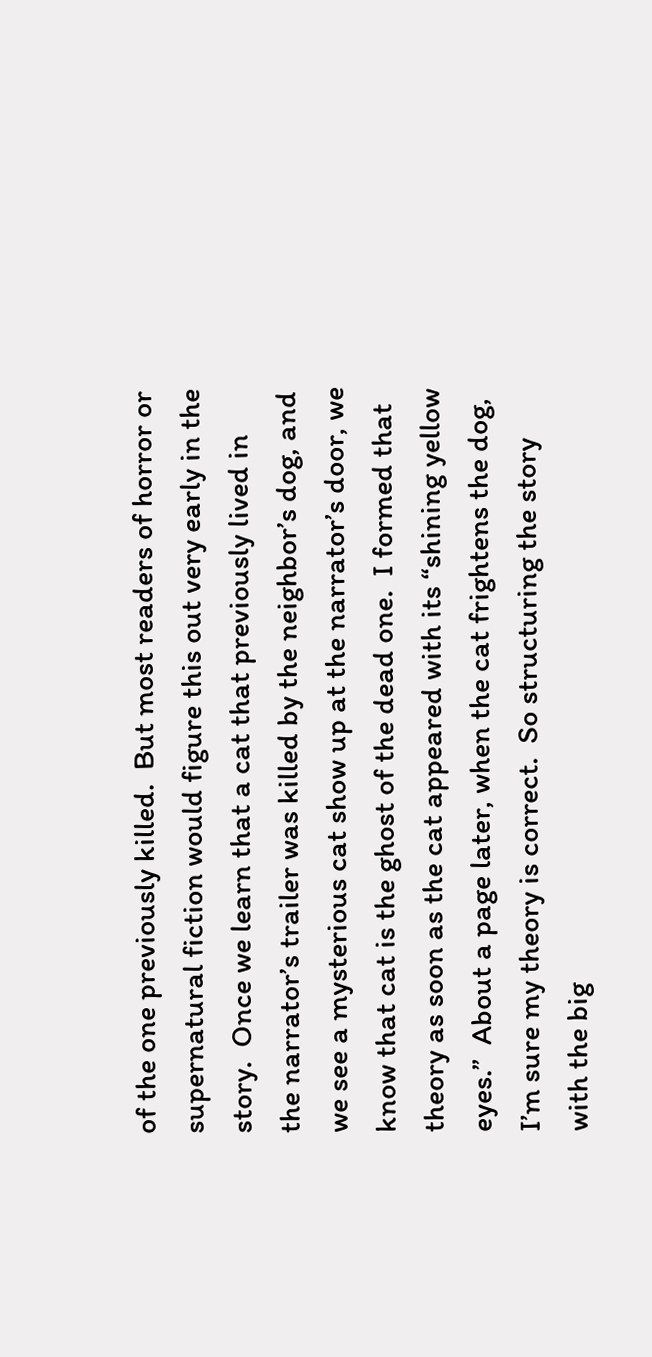of the one previously killed.  But most readers of horror or supernatural fiction would figure this out very early in the story.  Once we learn that a cat that previously lived in the narrator’s trailer was killed by the neighbor’s dog, and we see a mysterious cat show up at the narrator’s door, we know that cat is the ghost of the dead one.  I formed that theory as soon as the cat appeared with its “shining yellow eyes.”  About a page later, when the cat frightens the dog, I’m sure my theory is correct.  So structuring the story with the big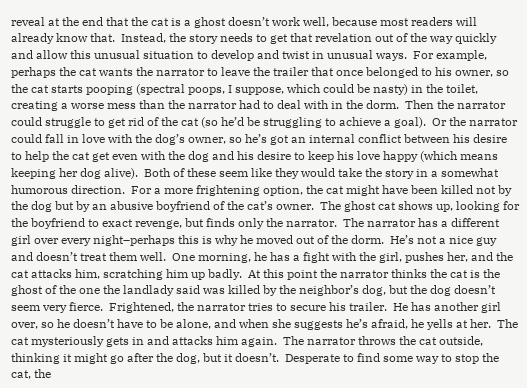reveal at the end that the cat is a ghost doesn’t work well, because most readers will already know that.  Instead, the story needs to get that revelation out of the way quickly and allow this unusual situation to develop and twist in unusual ways.  For example, perhaps the cat wants the narrator to leave the trailer that once belonged to his owner, so the cat starts pooping (spectral poops, I suppose, which could be nasty) in the toilet, creating a worse mess than the narrator had to deal with in the dorm.  Then the narrator could struggle to get rid of the cat (so he’d be struggling to achieve a goal).  Or the narrator could fall in love with the dog’s owner, so he’s got an internal conflict between his desire to help the cat get even with the dog and his desire to keep his love happy (which means keeping her dog alive).  Both of these seem like they would take the story in a somewhat humorous direction.  For a more frightening option, the cat might have been killed not by the dog but by an abusive boyfriend of the cat’s owner.  The ghost cat shows up, looking for the boyfriend to exact revenge, but finds only the narrator.  The narrator has a different girl over every night–perhaps this is why he moved out of the dorm.  He’s not a nice guy and doesn’t treat them well.  One morning, he has a fight with the girl, pushes her, and the cat attacks him, scratching him up badly.  At this point the narrator thinks the cat is the ghost of the one the landlady said was killed by the neighbor’s dog, but the dog doesn’t seem very fierce.  Frightened, the narrator tries to secure his trailer.  He has another girl over, so he doesn’t have to be alone, and when she suggests he’s afraid, he yells at her.  The cat mysteriously gets in and attacks him again.  The narrator throws the cat outside, thinking it might go after the dog, but it doesn’t.  Desperate to find some way to stop the cat, the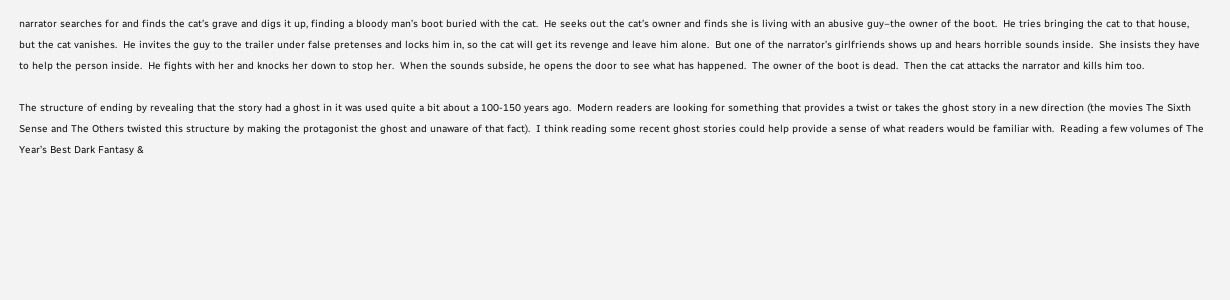narrator searches for and finds the cat’s grave and digs it up, finding a bloody man’s boot buried with the cat.  He seeks out the cat’s owner and finds she is living with an abusive guy–the owner of the boot.  He tries bringing the cat to that house, but the cat vanishes.  He invites the guy to the trailer under false pretenses and locks him in, so the cat will get its revenge and leave him alone.  But one of the narrator’s girlfriends shows up and hears horrible sounds inside.  She insists they have to help the person inside.  He fights with her and knocks her down to stop her.  When the sounds subside, he opens the door to see what has happened.  The owner of the boot is dead.  Then the cat attacks the narrator and kills him too.

The structure of ending by revealing that the story had a ghost in it was used quite a bit about a 100-150 years ago.  Modern readers are looking for something that provides a twist or takes the ghost story in a new direction (the movies The Sixth Sense and The Others twisted this structure by making the protagonist the ghost and unaware of that fact).  I think reading some recent ghost stories could help provide a sense of what readers would be familiar with.  Reading a few volumes of The Year’s Best Dark Fantasy &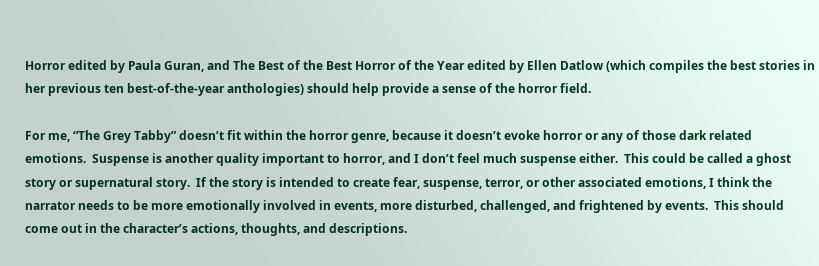Horror edited by Paula Guran, and The Best of the Best Horror of the Year edited by Ellen Datlow (which compiles the best stories in her previous ten best-of-the-year anthologies) should help provide a sense of the horror field.

For me, “The Grey Tabby” doesn’t fit within the horror genre, because it doesn’t evoke horror or any of those dark related emotions.  Suspense is another quality important to horror, and I don’t feel much suspense either.  This could be called a ghost story or supernatural story.  If the story is intended to create fear, suspense, terror, or other associated emotions, I think the narrator needs to be more emotionally involved in events, more disturbed, challenged, and frightened by events.  This should come out in the character’s actions, thoughts, and descriptions.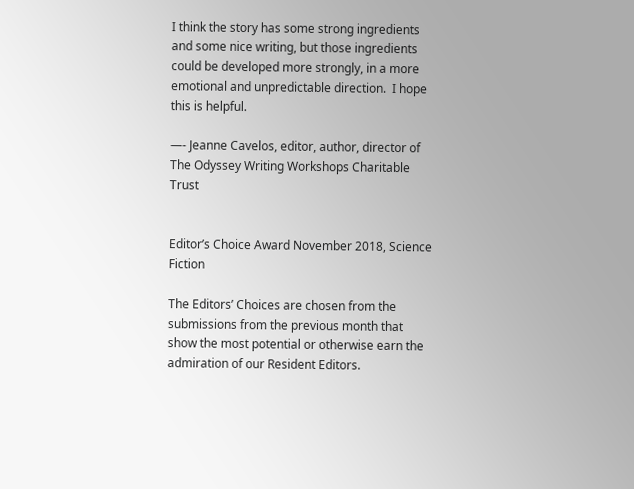I think the story has some strong ingredients and some nice writing, but those ingredients could be developed more strongly, in a more emotional and unpredictable direction.  I hope this is helpful.

—- Jeanne Cavelos, editor, author, director of The Odyssey Writing Workshops Charitable Trust


Editor’s Choice Award November 2018, Science Fiction

The Editors’ Choices are chosen from the submissions from the previous month that show the most potential or otherwise earn the admiration of our Resident Editors.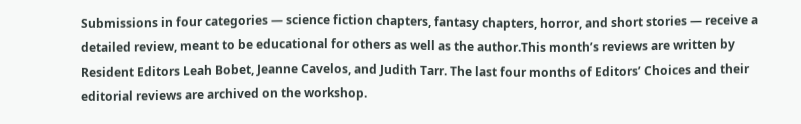Submissions in four categories — science fiction chapters, fantasy chapters, horror, and short stories — receive a detailed review, meant to be educational for others as well as the author.This month’s reviews are written by Resident Editors Leah Bobet, Jeanne Cavelos, and Judith Tarr. The last four months of Editors’ Choices and their editorial reviews are archived on the workshop.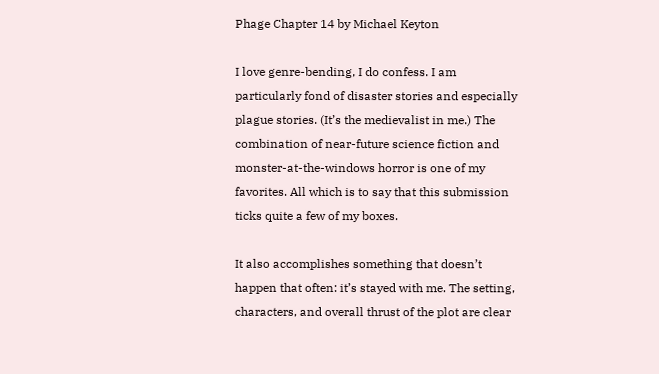Phage Chapter 14 by Michael Keyton

I love genre-bending, I do confess. I am particularly fond of disaster stories and especially plague stories. (It’s the medievalist in me.) The combination of near-future science fiction and monster-at-the-windows horror is one of my favorites. All which is to say that this submission ticks quite a few of my boxes.

It also accomplishes something that doesn’t happen that often: it’s stayed with me. The setting, characters, and overall thrust of the plot are clear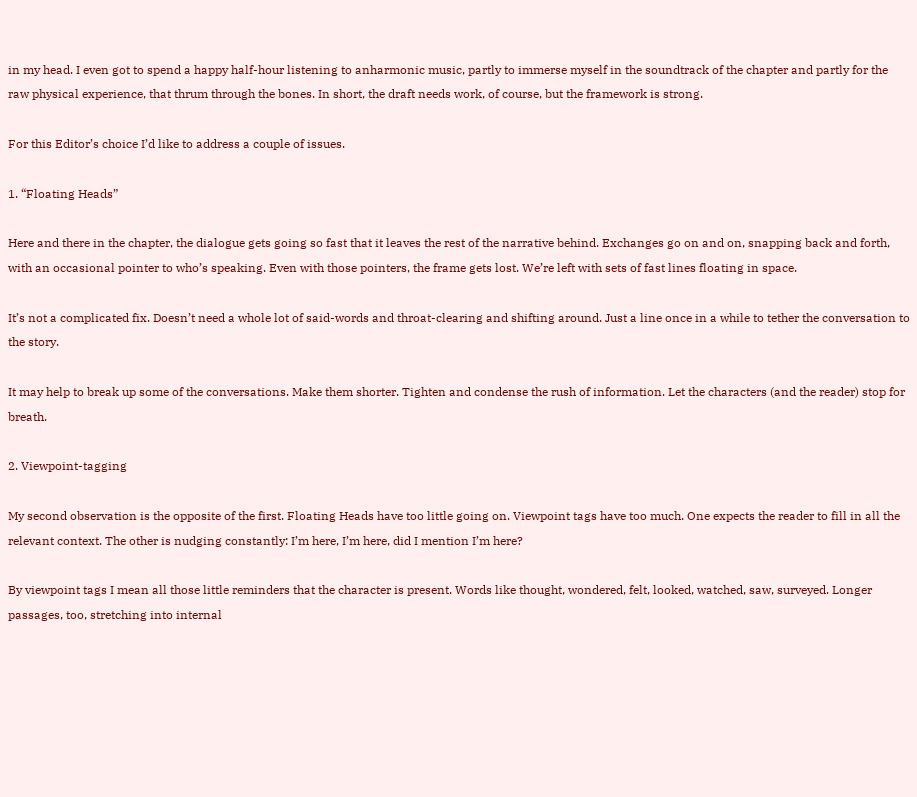in my head. I even got to spend a happy half-hour listening to anharmonic music, partly to immerse myself in the soundtrack of the chapter and partly for the raw physical experience, that thrum through the bones. In short, the draft needs work, of course, but the framework is strong.

For this Editor’s choice I’d like to address a couple of issues.

1. “Floating Heads”

Here and there in the chapter, the dialogue gets going so fast that it leaves the rest of the narrative behind. Exchanges go on and on, snapping back and forth, with an occasional pointer to who’s speaking. Even with those pointers, the frame gets lost. We’re left with sets of fast lines floating in space.

It’s not a complicated fix. Doesn’t need a whole lot of said-words and throat-clearing and shifting around. Just a line once in a while to tether the conversation to the story.

It may help to break up some of the conversations. Make them shorter. Tighten and condense the rush of information. Let the characters (and the reader) stop for breath.

2. Viewpoint-tagging

My second observation is the opposite of the first. Floating Heads have too little going on. Viewpoint tags have too much. One expects the reader to fill in all the relevant context. The other is nudging constantly: I’m here, I’m here, did I mention I’m here?

By viewpoint tags I mean all those little reminders that the character is present. Words like thought, wondered, felt, looked, watched, saw, surveyed. Longer passages, too, stretching into internal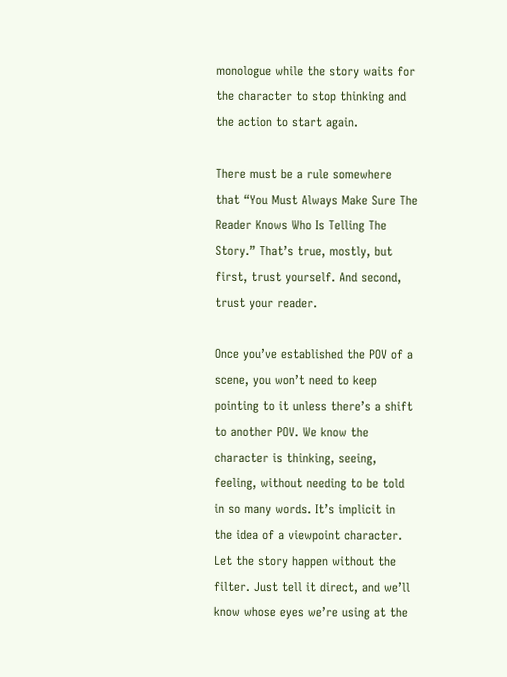monologue while the story waits for the character to stop thinking and the action to start again.

There must be a rule somewhere that “You Must Always Make Sure The Reader Knows Who Is Telling The Story.” That’s true, mostly, but first, trust yourself. And second, trust your reader.

Once you’ve established the POV of a scene, you won’t need to keep pointing to it unless there’s a shift to another POV. We know the character is thinking, seeing, feeling, without needing to be told in so many words. It’s implicit in the idea of a viewpoint character. Let the story happen without the filter. Just tell it direct, and we’ll know whose eyes we’re using at the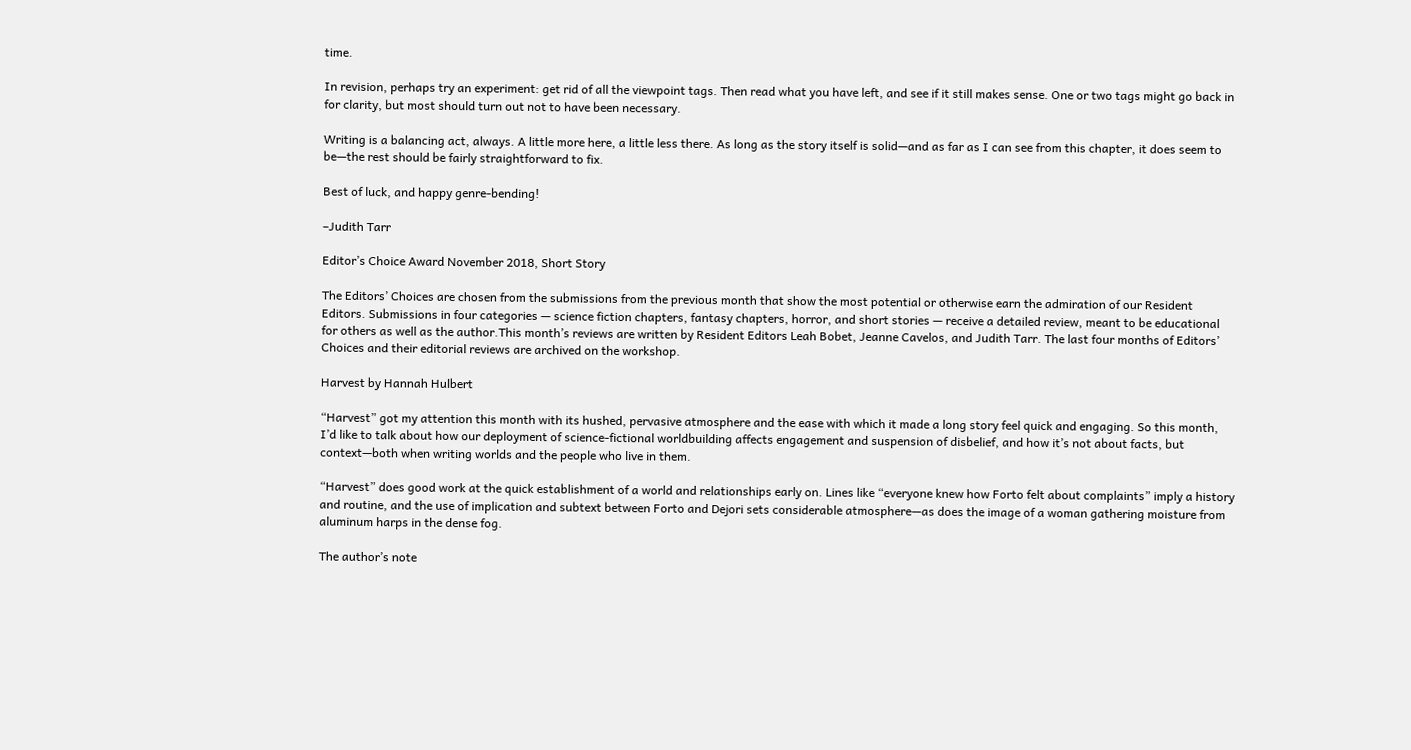time.

In revision, perhaps try an experiment: get rid of all the viewpoint tags. Then read what you have left, and see if it still makes sense. One or two tags might go back in for clarity, but most should turn out not to have been necessary.

Writing is a balancing act, always. A little more here, a little less there. As long as the story itself is solid—and as far as I can see from this chapter, it does seem to be—the rest should be fairly straightforward to fix.

Best of luck, and happy genre-bending!

–Judith Tarr

Editor’s Choice Award November 2018, Short Story

The Editors’ Choices are chosen from the submissions from the previous month that show the most potential or otherwise earn the admiration of our Resident Editors. Submissions in four categories — science fiction chapters, fantasy chapters, horror, and short stories — receive a detailed review, meant to be educational for others as well as the author.This month’s reviews are written by Resident Editors Leah Bobet, Jeanne Cavelos, and Judith Tarr. The last four months of Editors’ Choices and their editorial reviews are archived on the workshop.

Harvest by Hannah Hulbert

“Harvest” got my attention this month with its hushed, pervasive atmosphere and the ease with which it made a long story feel quick and engaging. So this month, I’d like to talk about how our deployment of science-fictional worldbuilding affects engagement and suspension of disbelief, and how it’s not about facts, but context—both when writing worlds and the people who live in them.

“Harvest” does good work at the quick establishment of a world and relationships early on. Lines like “everyone knew how Forto felt about complaints” imply a history and routine, and the use of implication and subtext between Forto and Dejori sets considerable atmosphere—as does the image of a woman gathering moisture from aluminum harps in the dense fog.

The author’s note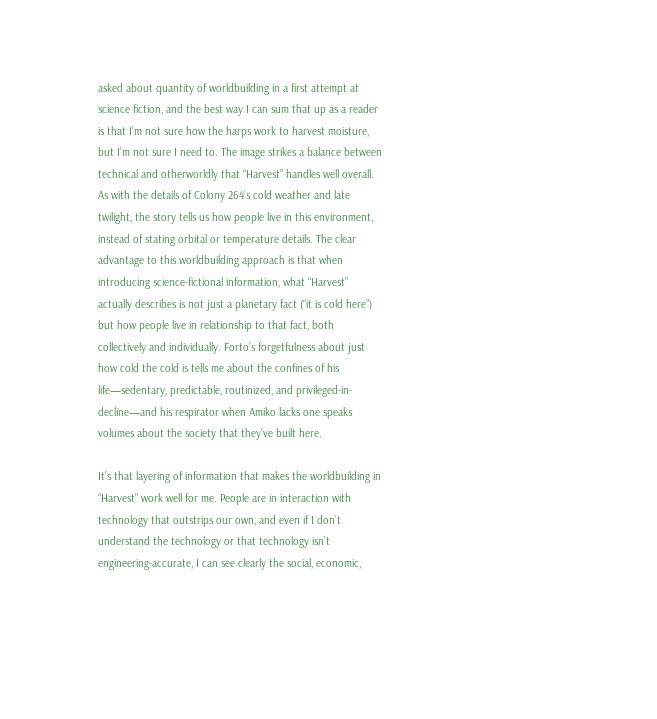asked about quantity of worldbuilding in a first attempt at science fiction, and the best way I can sum that up as a reader is that I’m not sure how the harps work to harvest moisture, but I’m not sure I need to. The image strikes a balance between technical and otherworldly that “Harvest” handles well overall. As with the details of Colony 264’s cold weather and late twilight, the story tells us how people live in this environment, instead of stating orbital or temperature details. The clear advantage to this worldbuilding approach is that when introducing science-fictional information, what “Harvest” actually describes is not just a planetary fact (“it is cold here”) but how people live in relationship to that fact, both collectively and individually. Forto’s forgetfulness about just how cold the cold is tells me about the confines of his life—sedentary, predictable, routinized, and privileged-in-decline—and his respirator when Amiko lacks one speaks volumes about the society that they’ve built here.

It’s that layering of information that makes the worldbuilding in “Harvest” work well for me. People are in interaction with technology that outstrips our own, and even if I don’t understand the technology or that technology isn’t engineering-accurate, I can see clearly the social, economic,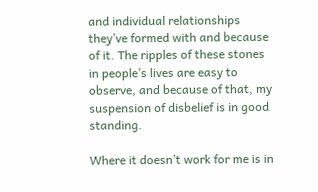and individual relationships they’ve formed with and because of it. The ripples of these stones in people’s lives are easy to observe, and because of that, my suspension of disbelief is in good standing.

Where it doesn’t work for me is in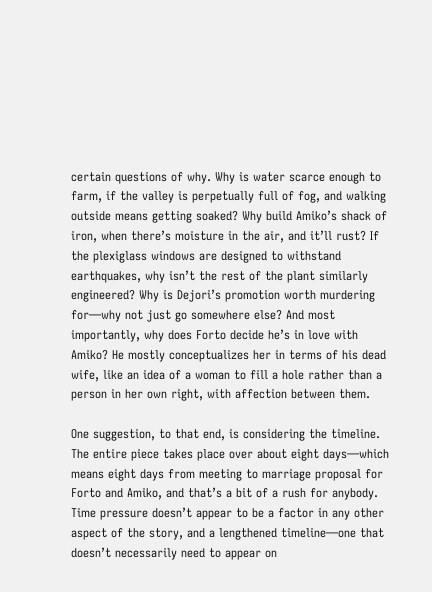certain questions of why. Why is water scarce enough to farm, if the valley is perpetually full of fog, and walking outside means getting soaked? Why build Amiko’s shack of iron, when there’s moisture in the air, and it’ll rust? If the plexiglass windows are designed to withstand earthquakes, why isn’t the rest of the plant similarly engineered? Why is Dejori’s promotion worth murdering for—why not just go somewhere else? And most importantly, why does Forto decide he’s in love with Amiko? He mostly conceptualizes her in terms of his dead wife, like an idea of a woman to fill a hole rather than a person in her own right, with affection between them.

One suggestion, to that end, is considering the timeline. The entire piece takes place over about eight days—which means eight days from meeting to marriage proposal for Forto and Amiko, and that’s a bit of a rush for anybody. Time pressure doesn’t appear to be a factor in any other aspect of the story, and a lengthened timeline—one that doesn’t necessarily need to appear on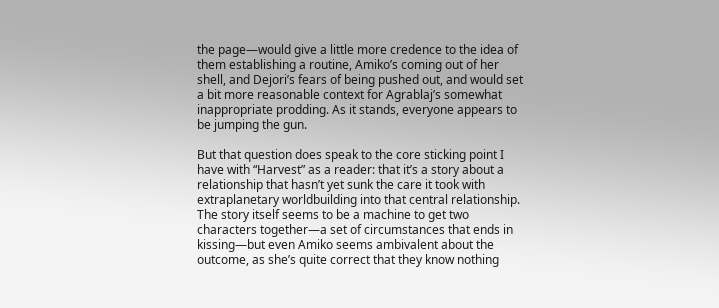the page—would give a little more credence to the idea of them establishing a routine, Amiko’s coming out of her shell, and Dejori’s fears of being pushed out, and would set a bit more reasonable context for Agrablaj’s somewhat inappropriate prodding. As it stands, everyone appears to be jumping the gun.

But that question does speak to the core sticking point I have with “Harvest” as a reader: that it’s a story about a relationship that hasn’t yet sunk the care it took with extraplanetary worldbuilding into that central relationship. The story itself seems to be a machine to get two characters together—a set of circumstances that ends in kissing—but even Amiko seems ambivalent about the outcome, as she’s quite correct that they know nothing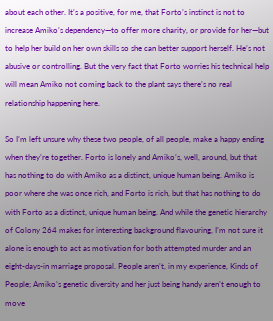about each other. It’s a positive, for me, that Forto’s instinct is not to increase Amiko’s dependency—to offer more charity, or provide for her—but to help her build on her own skills so she can better support herself. He’s not abusive or controlling. But the very fact that Forto worries his technical help will mean Amiko not coming back to the plant says there’s no real relationship happening here.

So I’m left unsure why these two people, of all people, make a happy ending when they’re together. Forto is lonely and Amiko’s, well, around, but that has nothing to do with Amiko as a distinct, unique human being. Amiko is poor where she was once rich, and Forto is rich, but that has nothing to do with Forto as a distinct, unique human being. And while the genetic hierarchy of Colony 264 makes for interesting background flavouring, I’m not sure it alone is enough to act as motivation for both attempted murder and an eight-days-in marriage proposal. People aren’t, in my experience, Kinds of People; Amiko’s genetic diversity and her just being handy aren’t enough to move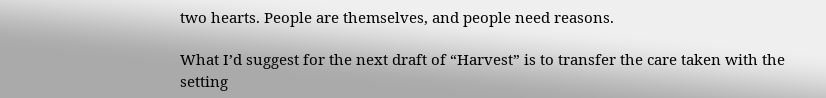two hearts. People are themselves, and people need reasons.

What I’d suggest for the next draft of “Harvest” is to transfer the care taken with the setting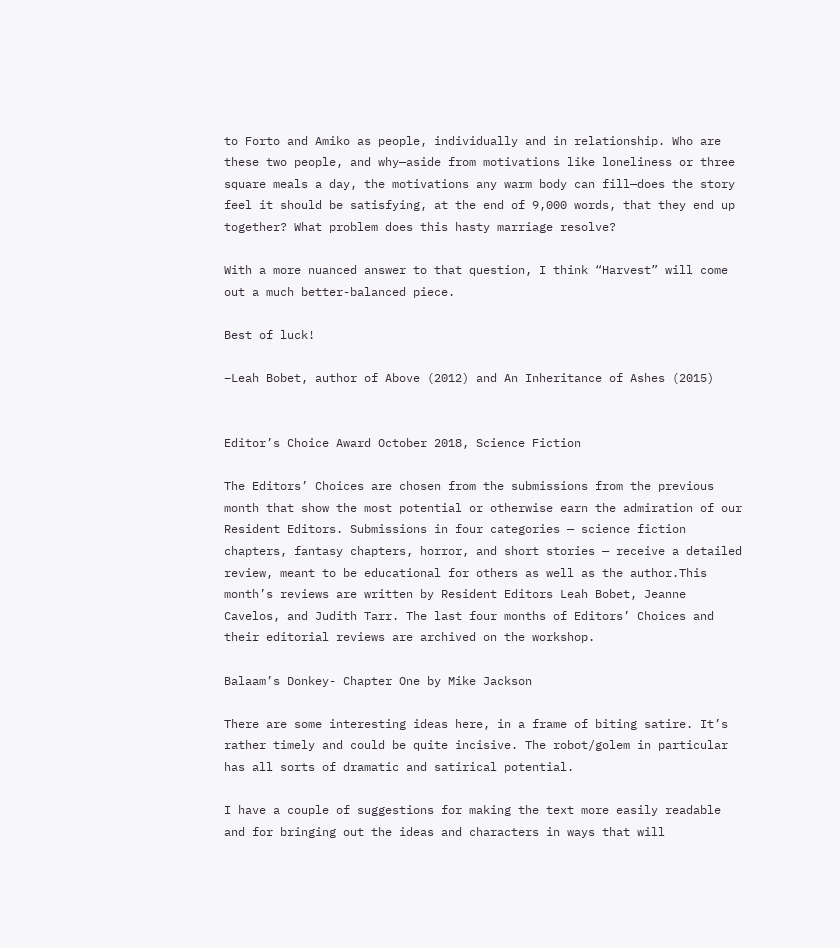to Forto and Amiko as people, individually and in relationship. Who are these two people, and why—aside from motivations like loneliness or three square meals a day, the motivations any warm body can fill—does the story feel it should be satisfying, at the end of 9,000 words, that they end up together? What problem does this hasty marriage resolve?

With a more nuanced answer to that question, I think “Harvest” will come out a much better-balanced piece.

Best of luck!

–Leah Bobet, author of Above (2012) and An Inheritance of Ashes (2015)


Editor’s Choice Award October 2018, Science Fiction

The Editors’ Choices are chosen from the submissions from the previous month that show the most potential or otherwise earn the admiration of our Resident Editors. Submissions in four categories — science fiction chapters, fantasy chapters, horror, and short stories — receive a detailed review, meant to be educational for others as well as the author.This month’s reviews are written by Resident Editors Leah Bobet, Jeanne Cavelos, and Judith Tarr. The last four months of Editors’ Choices and their editorial reviews are archived on the workshop.

Balaam’s Donkey- Chapter One by Mike Jackson

There are some interesting ideas here, in a frame of biting satire. It’s rather timely and could be quite incisive. The robot/golem in particular has all sorts of dramatic and satirical potential.

I have a couple of suggestions for making the text more easily readable and for bringing out the ideas and characters in ways that will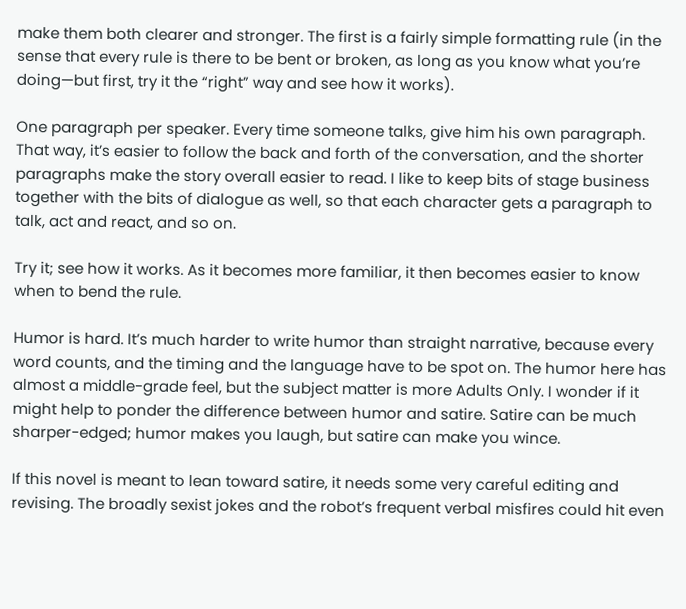make them both clearer and stronger. The first is a fairly simple formatting rule (in the sense that every rule is there to be bent or broken, as long as you know what you’re doing—but first, try it the “right” way and see how it works).

One paragraph per speaker. Every time someone talks, give him his own paragraph. That way, it’s easier to follow the back and forth of the conversation, and the shorter paragraphs make the story overall easier to read. I like to keep bits of stage business together with the bits of dialogue as well, so that each character gets a paragraph to talk, act and react, and so on.

Try it; see how it works. As it becomes more familiar, it then becomes easier to know when to bend the rule.

Humor is hard. It’s much harder to write humor than straight narrative, because every word counts, and the timing and the language have to be spot on. The humor here has almost a middle-grade feel, but the subject matter is more Adults Only. I wonder if it might help to ponder the difference between humor and satire. Satire can be much sharper-edged; humor makes you laugh, but satire can make you wince.

If this novel is meant to lean toward satire, it needs some very careful editing and revising. The broadly sexist jokes and the robot’s frequent verbal misfires could hit even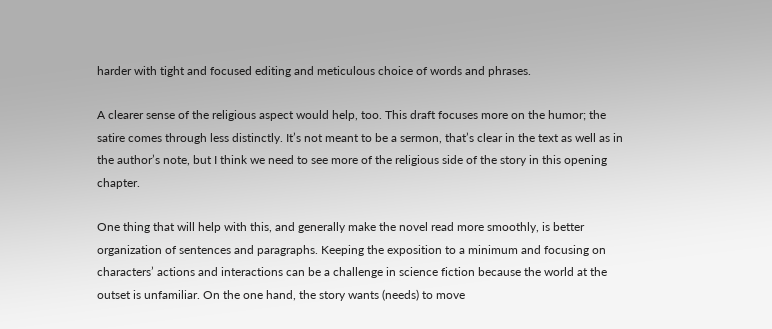harder with tight and focused editing and meticulous choice of words and phrases.

A clearer sense of the religious aspect would help, too. This draft focuses more on the humor; the satire comes through less distinctly. It’s not meant to be a sermon, that’s clear in the text as well as in the author’s note, but I think we need to see more of the religious side of the story in this opening chapter.

One thing that will help with this, and generally make the novel read more smoothly, is better organization of sentences and paragraphs. Keeping the exposition to a minimum and focusing on characters’ actions and interactions can be a challenge in science fiction because the world at the outset is unfamiliar. On the one hand, the story wants (needs) to move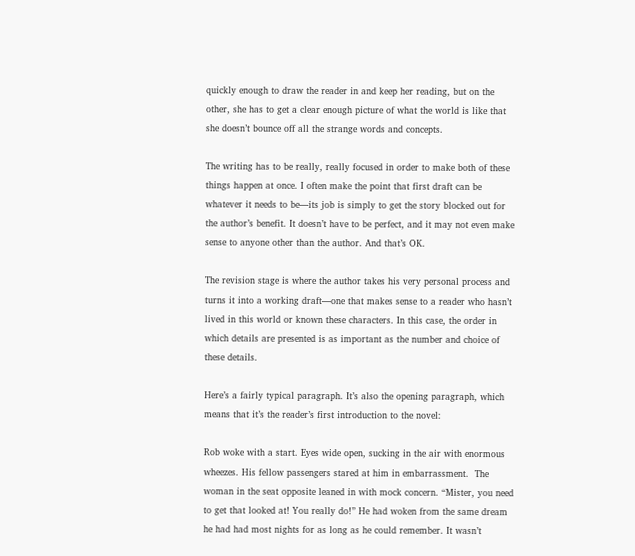quickly enough to draw the reader in and keep her reading, but on the other, she has to get a clear enough picture of what the world is like that she doesn’t bounce off all the strange words and concepts.

The writing has to be really, really focused in order to make both of these things happen at once. I often make the point that first draft can be whatever it needs to be—its job is simply to get the story blocked out for the author’s benefit. It doesn’t have to be perfect, and it may not even make sense to anyone other than the author. And that’s OK.

The revision stage is where the author takes his very personal process and turns it into a working draft—one that makes sense to a reader who hasn’t lived in this world or known these characters. In this case, the order in which details are presented is as important as the number and choice of these details.

Here’s a fairly typical paragraph. It’s also the opening paragraph, which means that it’s the reader’s first introduction to the novel:

Rob woke with a start. Eyes wide open, sucking in the air with enormous wheezes. His fellow passengers stared at him in embarrassment.  The woman in the seat opposite leaned in with mock concern. “Mister, you need to get that looked at! You really do!” He had woken from the same dream he had had most nights for as long as he could remember. It wasn’t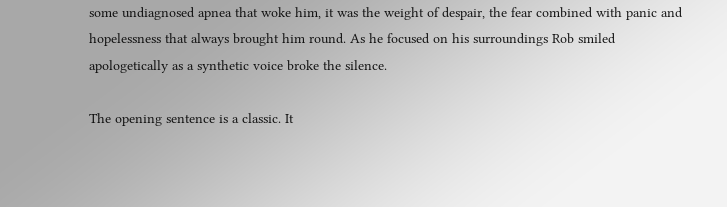some undiagnosed apnea that woke him, it was the weight of despair, the fear combined with panic and hopelessness that always brought him round. As he focused on his surroundings Rob smiled apologetically as a synthetic voice broke the silence.

The opening sentence is a classic. It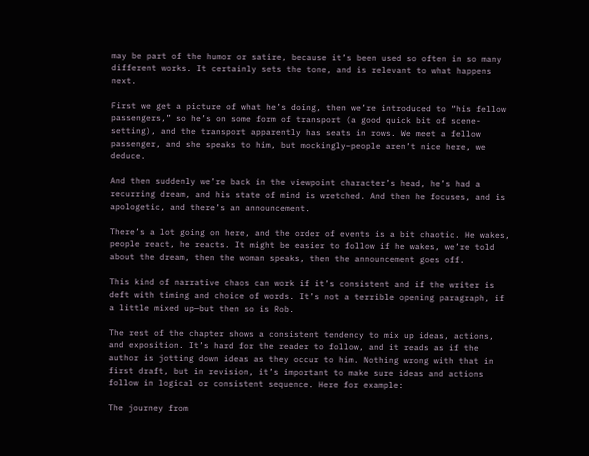may be part of the humor or satire, because it’s been used so often in so many different works. It certainly sets the tone, and is relevant to what happens next.

First we get a picture of what he’s doing, then we’re introduced to “his fellow passengers,” so he’s on some form of transport (a good quick bit of scene-setting), and the transport apparently has seats in rows. We meet a fellow passenger, and she speaks to him, but mockingly–people aren’t nice here, we deduce.

And then suddenly we’re back in the viewpoint character’s head, he’s had a recurring dream, and his state of mind is wretched. And then he focuses, and is apologetic, and there’s an announcement.

There’s a lot going on here, and the order of events is a bit chaotic. He wakes, people react, he reacts. It might be easier to follow if he wakes, we’re told about the dream, then the woman speaks, then the announcement goes off.

This kind of narrative chaos can work if it’s consistent and if the writer is deft with timing and choice of words. It’s not a terrible opening paragraph, if a little mixed up—but then so is Rob.

The rest of the chapter shows a consistent tendency to mix up ideas, actions, and exposition. It’s hard for the reader to follow, and it reads as if the author is jotting down ideas as they occur to him. Nothing wrong with that in first draft, but in revision, it’s important to make sure ideas and actions follow in logical or consistent sequence. Here for example:

The journey from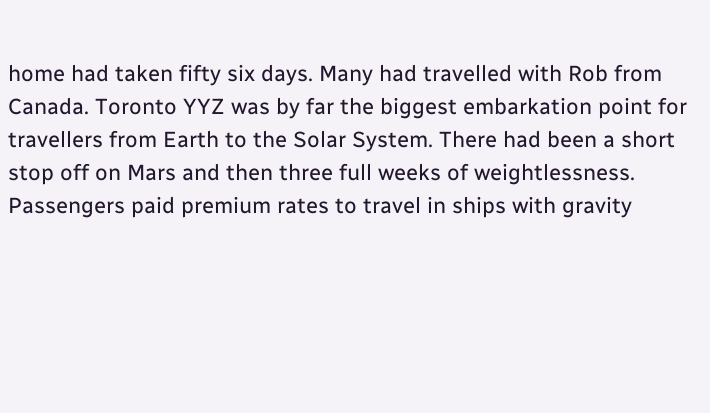home had taken fifty six days. Many had travelled with Rob from Canada. Toronto YYZ was by far the biggest embarkation point for travellers from Earth to the Solar System. There had been a short stop off on Mars and then three full weeks of weightlessness. Passengers paid premium rates to travel in ships with gravity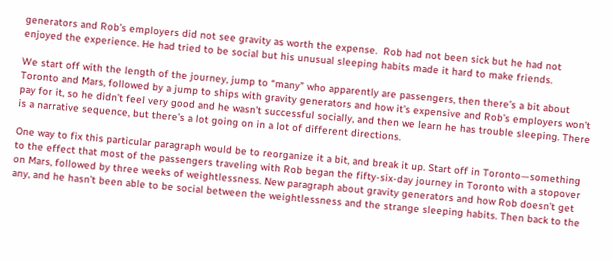generators and Rob’s employers did not see gravity as worth the expense.  Rob had not been sick but he had not enjoyed the experience. He had tried to be social but his unusual sleeping habits made it hard to make friends.

We start off with the length of the journey, jump to “many” who apparently are passengers, then there’s a bit about Toronto and Mars, followed by a jump to ships with gravity generators and how it’s expensive and Rob’s employers won’t pay for it, so he didn’t feel very good and he wasn’t successful socially, and then we learn he has trouble sleeping. There is a narrative sequence, but there’s a lot going on in a lot of different directions.

One way to fix this particular paragraph would be to reorganize it a bit, and break it up. Start off in Toronto—something to the effect that most of the passengers traveling with Rob began the fifty-six-day journey in Toronto with a stopover on Mars, followed by three weeks of weightlessness. New paragraph about gravity generators and how Rob doesn’t get any, and he hasn’t been able to be social between the weightlessness and the strange sleeping habits. Then back to the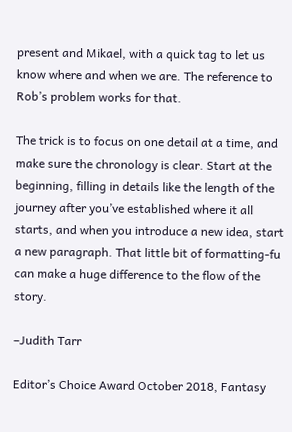present and Mikael, with a quick tag to let us know where and when we are. The reference to Rob’s problem works for that.

The trick is to focus on one detail at a time, and make sure the chronology is clear. Start at the beginning, filling in details like the length of the journey after you’ve established where it all starts, and when you introduce a new idea, start a new paragraph. That little bit of formatting-fu can make a huge difference to the flow of the story.

–Judith Tarr

Editor’s Choice Award October 2018, Fantasy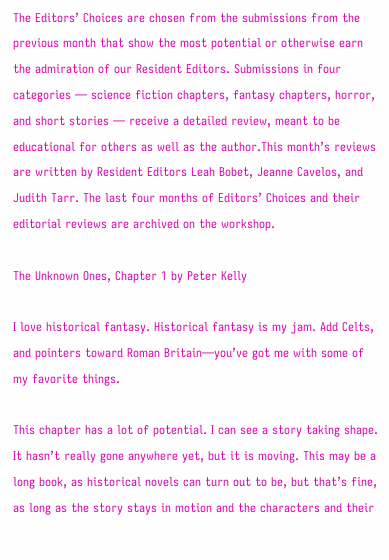The Editors’ Choices are chosen from the submissions from the previous month that show the most potential or otherwise earn the admiration of our Resident Editors. Submissions in four categories — science fiction chapters, fantasy chapters, horror, and short stories — receive a detailed review, meant to be educational for others as well as the author.This month’s reviews are written by Resident Editors Leah Bobet, Jeanne Cavelos, and Judith Tarr. The last four months of Editors’ Choices and their editorial reviews are archived on the workshop.

The Unknown Ones, Chapter 1 by Peter Kelly

I love historical fantasy. Historical fantasy is my jam. Add Celts, and pointers toward Roman Britain—you’ve got me with some of my favorite things.

This chapter has a lot of potential. I can see a story taking shape. It hasn’t really gone anywhere yet, but it is moving. This may be a long book, as historical novels can turn out to be, but that’s fine, as long as the story stays in motion and the characters and their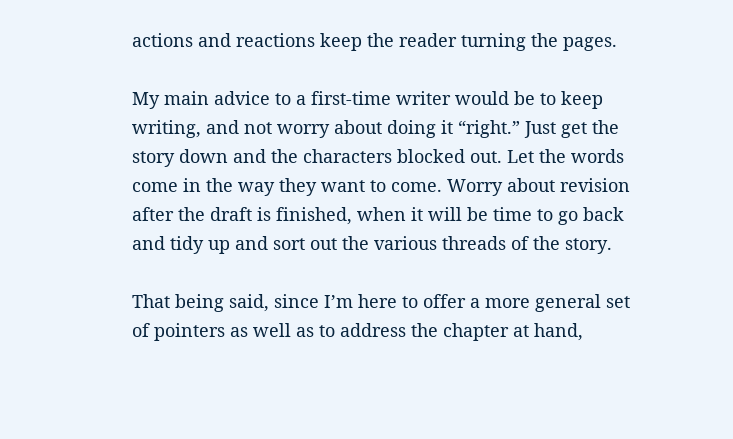actions and reactions keep the reader turning the pages.

My main advice to a first-time writer would be to keep writing, and not worry about doing it “right.” Just get the story down and the characters blocked out. Let the words come in the way they want to come. Worry about revision after the draft is finished, when it will be time to go back and tidy up and sort out the various threads of the story.

That being said, since I’m here to offer a more general set of pointers as well as to address the chapter at hand,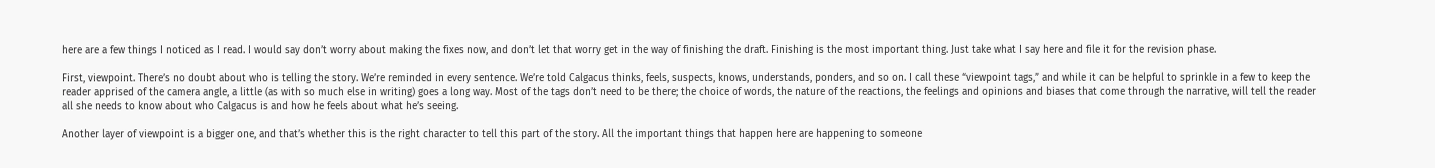here are a few things I noticed as I read. I would say don’t worry about making the fixes now, and don’t let that worry get in the way of finishing the draft. Finishing is the most important thing. Just take what I say here and file it for the revision phase.

First, viewpoint. There’s no doubt about who is telling the story. We’re reminded in every sentence. We’re told Calgacus thinks, feels, suspects, knows, understands, ponders, and so on. I call these “viewpoint tags,” and while it can be helpful to sprinkle in a few to keep the reader apprised of the camera angle, a little (as with so much else in writing) goes a long way. Most of the tags don’t need to be there; the choice of words, the nature of the reactions, the feelings and opinions and biases that come through the narrative, will tell the reader all she needs to know about who Calgacus is and how he feels about what he’s seeing.

Another layer of viewpoint is a bigger one, and that’s whether this is the right character to tell this part of the story. All the important things that happen here are happening to someone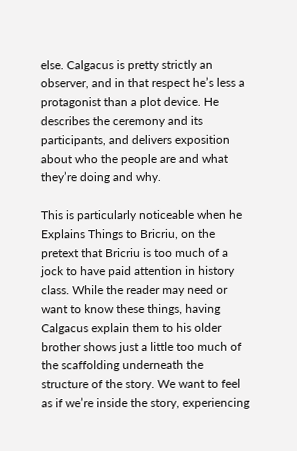else. Calgacus is pretty strictly an observer, and in that respect he’s less a protagonist than a plot device. He describes the ceremony and its participants, and delivers exposition about who the people are and what they’re doing and why.

This is particularly noticeable when he Explains Things to Bricriu, on the pretext that Bricriu is too much of a jock to have paid attention in history class. While the reader may need or want to know these things, having Calgacus explain them to his older brother shows just a little too much of the scaffolding underneath the structure of the story. We want to feel as if we’re inside the story, experiencing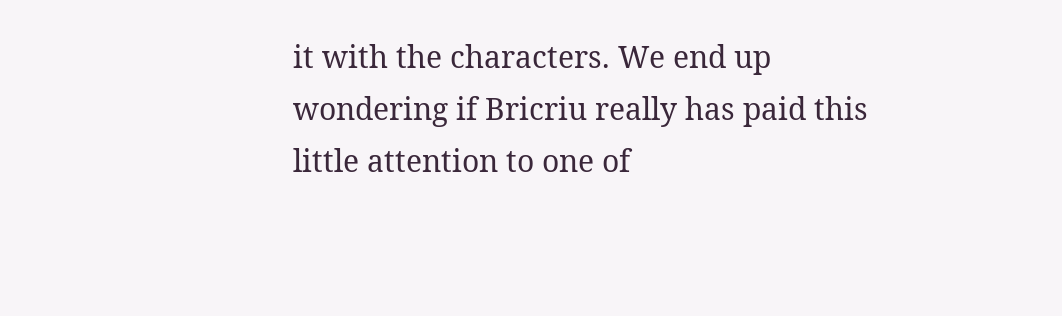it with the characters. We end up wondering if Bricriu really has paid this little attention to one of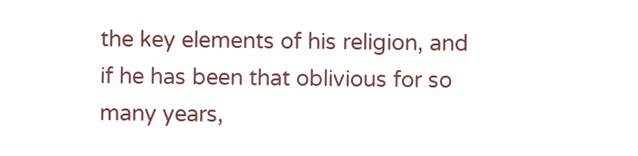the key elements of his religion, and if he has been that oblivious for so many years,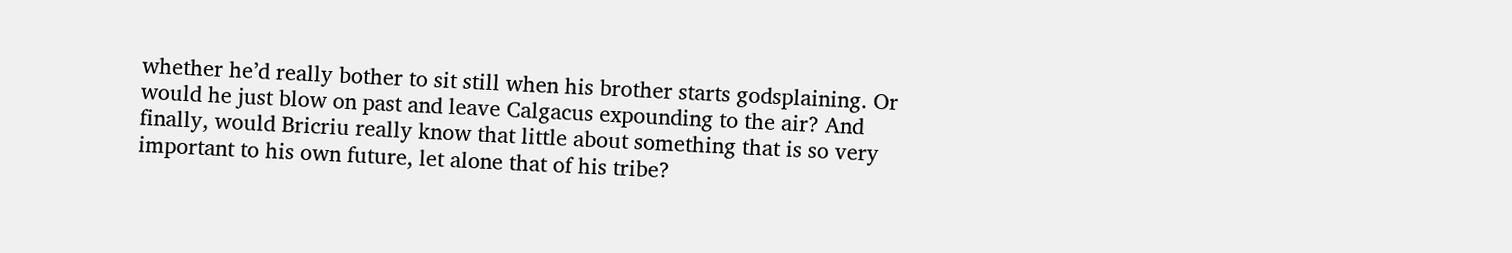whether he’d really bother to sit still when his brother starts godsplaining. Or would he just blow on past and leave Calgacus expounding to the air? And finally, would Bricriu really know that little about something that is so very important to his own future, let alone that of his tribe?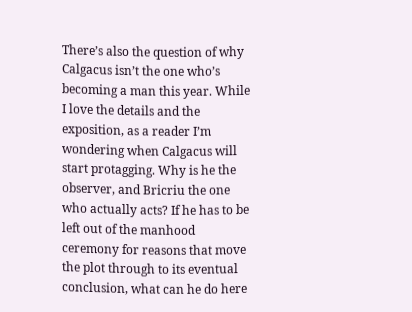There’s also the question of why Calgacus isn’t the one who’s becoming a man this year. While I love the details and the exposition, as a reader I’m wondering when Calgacus will start protagging. Why is he the observer, and Bricriu the one who actually acts? If he has to be left out of the manhood ceremony for reasons that move the plot through to its eventual conclusion, what can he do here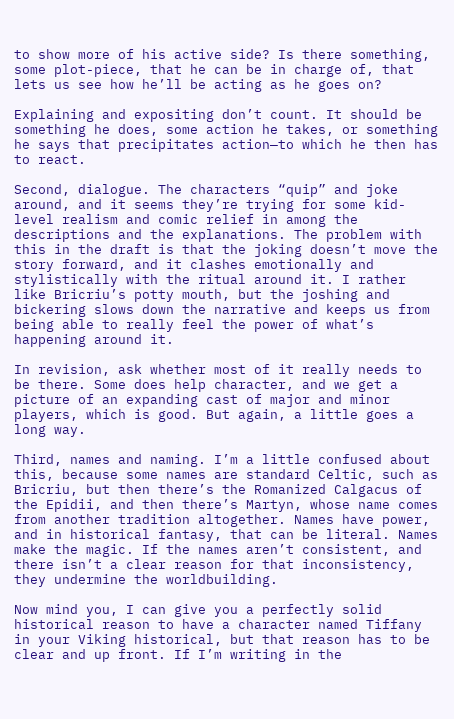to show more of his active side? Is there something, some plot-piece, that he can be in charge of, that lets us see how he’ll be acting as he goes on?

Explaining and expositing don’t count. It should be something he does, some action he takes, or something he says that precipitates action—to which he then has to react.

Second, dialogue. The characters “quip” and joke around, and it seems they’re trying for some kid-level realism and comic relief in among the descriptions and the explanations. The problem with this in the draft is that the joking doesn’t move the story forward, and it clashes emotionally and stylistically with the ritual around it. I rather like Bricriu’s potty mouth, but the joshing and bickering slows down the narrative and keeps us from being able to really feel the power of what’s happening around it.

In revision, ask whether most of it really needs to be there. Some does help character, and we get a picture of an expanding cast of major and minor players, which is good. But again, a little goes a long way.

Third, names and naming. I’m a little confused about this, because some names are standard Celtic, such as Bricriu, but then there’s the Romanized Calgacus of the Epidii, and then there’s Martyn, whose name comes from another tradition altogether. Names have power, and in historical fantasy, that can be literal. Names make the magic. If the names aren’t consistent, and there isn’t a clear reason for that inconsistency, they undermine the worldbuilding.

Now mind you, I can give you a perfectly solid historical reason to have a character named Tiffany in your Viking historical, but that reason has to be clear and up front. If I’m writing in the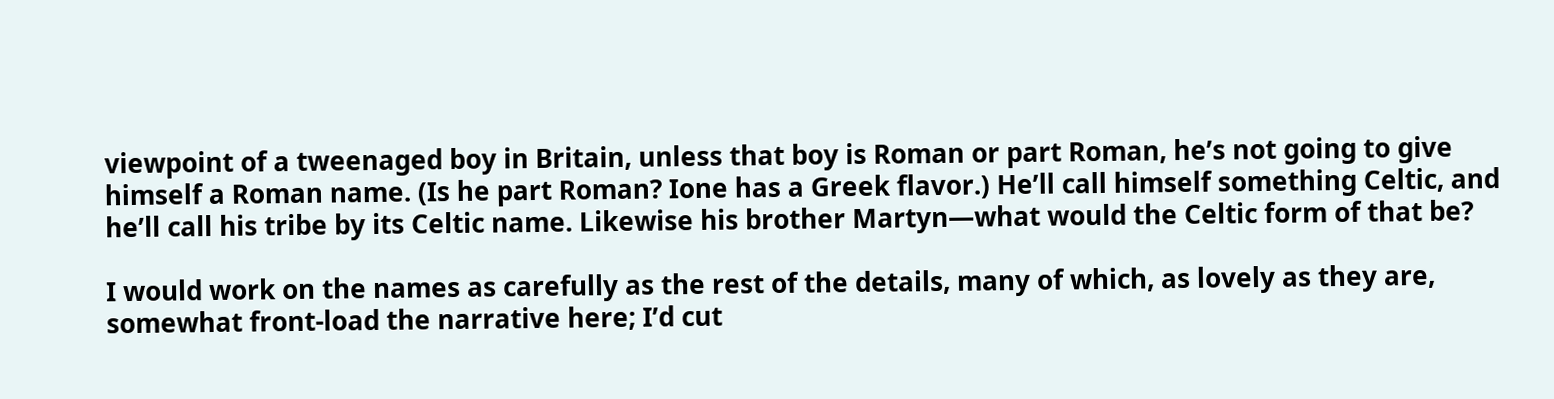viewpoint of a tweenaged boy in Britain, unless that boy is Roman or part Roman, he’s not going to give himself a Roman name. (Is he part Roman? Ione has a Greek flavor.) He’ll call himself something Celtic, and he’ll call his tribe by its Celtic name. Likewise his brother Martyn—what would the Celtic form of that be?

I would work on the names as carefully as the rest of the details, many of which, as lovely as they are, somewhat front-load the narrative here; I’d cut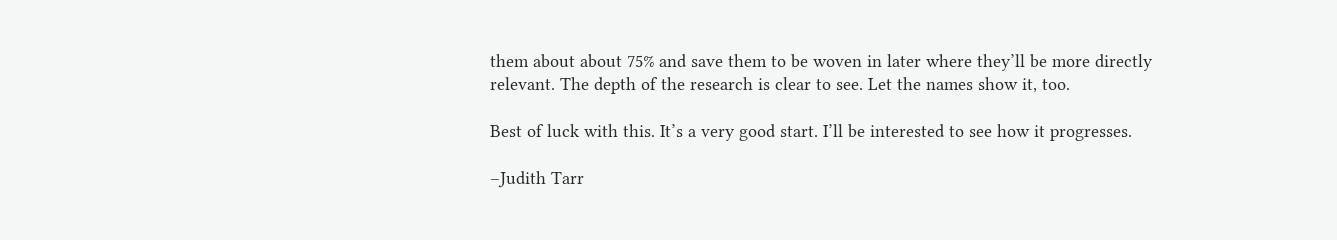them about about 75% and save them to be woven in later where they’ll be more directly relevant. The depth of the research is clear to see. Let the names show it, too.

Best of luck with this. It’s a very good start. I’ll be interested to see how it progresses.

–Judith Tarr